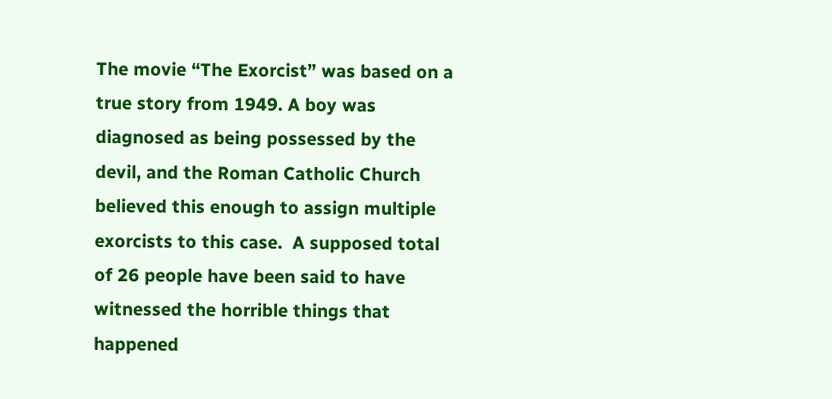The movie “The Exorcist” was based on a true story from 1949. A boy was diagnosed as being possessed by the devil, and the Roman Catholic Church believed this enough to assign multiple exorcists to this case.  A supposed total of 26 people have been said to have witnessed the horrible things that happened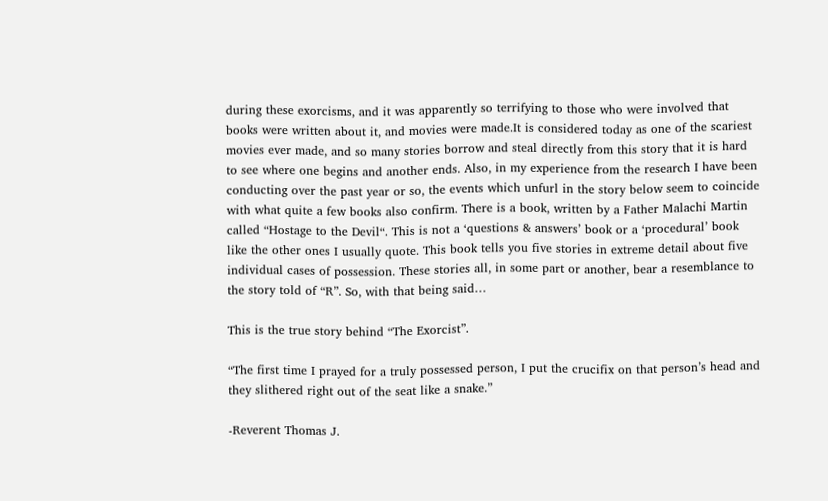during these exorcisms, and it was apparently so terrifying to those who were involved that books were written about it, and movies were made.It is considered today as one of the scariest movies ever made, and so many stories borrow and steal directly from this story that it is hard to see where one begins and another ends. Also, in my experience from the research I have been conducting over the past year or so, the events which unfurl in the story below seem to coincide with what quite a few books also confirm. There is a book, written by a Father Malachi Martin called “Hostage to the Devil“. This is not a ‘questions & answers’ book or a ‘procedural’ book like the other ones I usually quote. This book tells you five stories in extreme detail about five individual cases of possession. These stories all, in some part or another, bear a resemblance to the story told of “R”. So, with that being said…

This is the true story behind “The Exorcist”.

“The first time I prayed for a truly possessed person, I put the crucifix on that person’s head and they slithered right out of the seat like a snake.”

-Reverent Thomas J.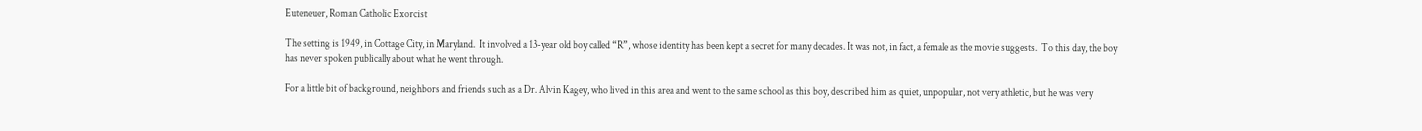Euteneuer, Roman Catholic Exorcist

The setting is 1949, in Cottage City, in Maryland.  It involved a 13-year old boy called “R”, whose identity has been kept a secret for many decades. It was not, in fact, a female as the movie suggests.  To this day, the boy has never spoken publically about what he went through.

For a little bit of background, neighbors and friends such as a Dr. Alvin Kagey, who lived in this area and went to the same school as this boy, described him as quiet, unpopular, not very athletic, but he was very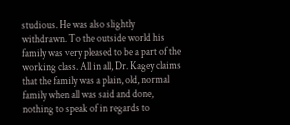studious. He was also slightly withdrawn. To the outside world his family was very pleased to be a part of the working class. All in all, Dr. Kagey claims that the family was a plain, old, normal family when all was said and done, nothing to speak of in regards to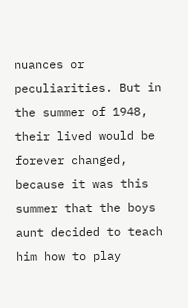nuances or peculiarities. But in the summer of 1948, their lived would be forever changed, because it was this summer that the boys aunt decided to teach him how to play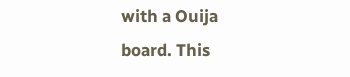with a Ouija board. This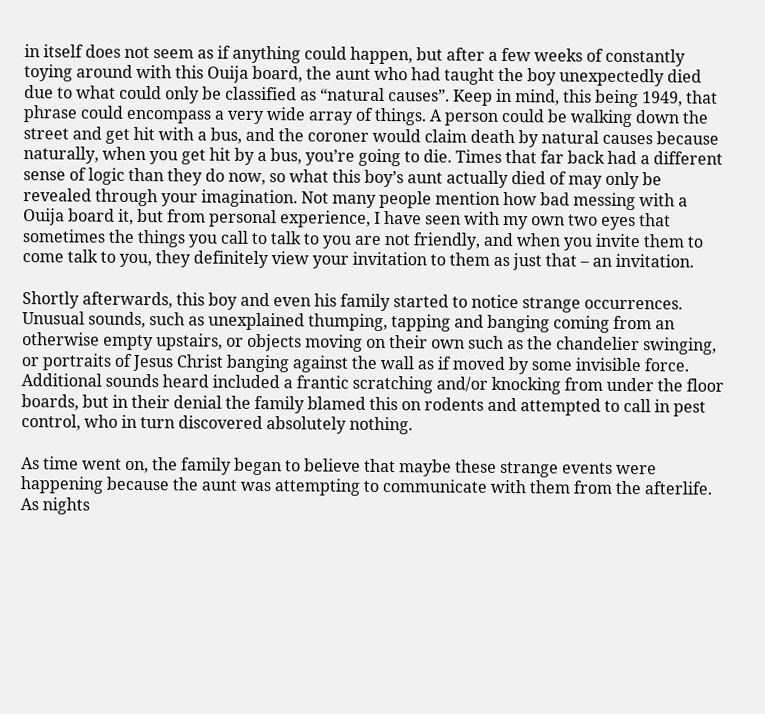in itself does not seem as if anything could happen, but after a few weeks of constantly toying around with this Ouija board, the aunt who had taught the boy unexpectedly died due to what could only be classified as “natural causes”. Keep in mind, this being 1949, that phrase could encompass a very wide array of things. A person could be walking down the street and get hit with a bus, and the coroner would claim death by natural causes because naturally, when you get hit by a bus, you’re going to die. Times that far back had a different sense of logic than they do now, so what this boy’s aunt actually died of may only be revealed through your imagination. Not many people mention how bad messing with a Ouija board it, but from personal experience, I have seen with my own two eyes that sometimes the things you call to talk to you are not friendly, and when you invite them to come talk to you, they definitely view your invitation to them as just that – an invitation.

Shortly afterwards, this boy and even his family started to notice strange occurrences. Unusual sounds, such as unexplained thumping, tapping and banging coming from an otherwise empty upstairs, or objects moving on their own such as the chandelier swinging, or portraits of Jesus Christ banging against the wall as if moved by some invisible force. Additional sounds heard included a frantic scratching and/or knocking from under the floor boards, but in their denial the family blamed this on rodents and attempted to call in pest control, who in turn discovered absolutely nothing.

As time went on, the family began to believe that maybe these strange events were happening because the aunt was attempting to communicate with them from the afterlife. As nights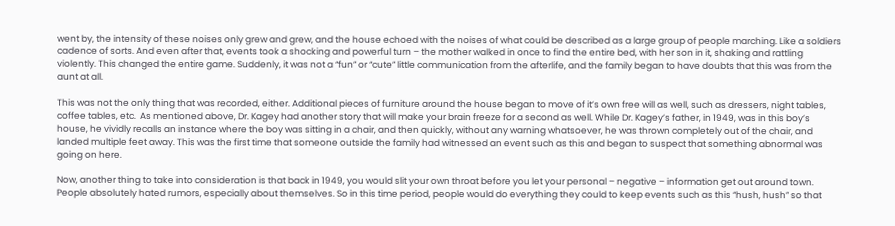went by, the intensity of these noises only grew and grew, and the house echoed with the noises of what could be described as a large group of people marching. Like a soldiers cadence of sorts. And even after that, events took a shocking and powerful turn – the mother walked in once to find the entire bed, with her son in it, shaking and rattling violently. This changed the entire game. Suddenly, it was not a “fun” or “cute” little communication from the afterlife, and the family began to have doubts that this was from the aunt at all.

This was not the only thing that was recorded, either. Additional pieces of furniture around the house began to move of it’s own free will as well, such as dressers, night tables, coffee tables, etc.  As mentioned above, Dr. Kagey had another story that will make your brain freeze for a second as well. While Dr. Kagey’s father, in 1949, was in this boy’s house, he vividly recalls an instance where the boy was sitting in a chair, and then quickly, without any warning whatsoever, he was thrown completely out of the chair, and landed multiple feet away. This was the first time that someone outside the family had witnessed an event such as this and began to suspect that something abnormal was going on here.

Now, another thing to take into consideration is that back in 1949, you would slit your own throat before you let your personal – negative – information get out around town. People absolutely hated rumors, especially about themselves. So in this time period, people would do everything they could to keep events such as this “hush, hush” so that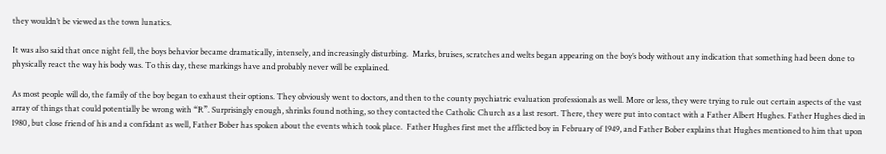they wouldn’t be viewed as the town lunatics.

It was also said that once night fell, the boys behavior became dramatically, intensely, and increasingly disturbing.  Marks, bruises, scratches and welts began appearing on the boy’s body without any indication that something had been done to physically react the way his body was. To this day, these markings have and probably never will be explained.

As most people will do, the family of the boy began to exhaust their options. They obviously went to doctors, and then to the county psychiatric evaluation professionals as well. More or less, they were trying to rule out certain aspects of the vast array of things that could potentially be wrong with “R”. Surprisingly enough, shrinks found nothing, so they contacted the Catholic Church as a last resort. There, they were put into contact with a Father Albert Hughes. Father Hughes died in 1980, but close friend of his and a confidant as well, Father Bober has spoken about the events which took place.  Father Hughes first met the afflicted boy in February of 1949, and Father Bober explains that Hughes mentioned to him that upon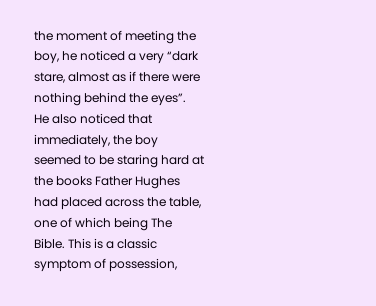the moment of meeting the boy, he noticed a very “dark stare, almost as if there were nothing behind the eyes”.  He also noticed that immediately, the boy seemed to be staring hard at the books Father Hughes had placed across the table, one of which being The Bible. This is a classic symptom of possession,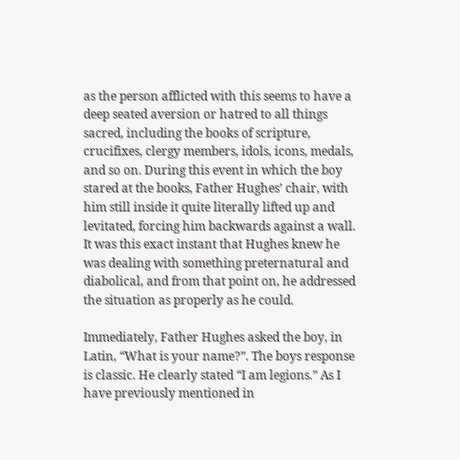as the person afflicted with this seems to have a deep seated aversion or hatred to all things sacred, including the books of scripture, crucifixes, clergy members, idols, icons, medals, and so on. During this event in which the boy stared at the books, Father Hughes’ chair, with him still inside it quite literally lifted up and levitated, forcing him backwards against a wall. It was this exact instant that Hughes knew he was dealing with something preternatural and diabolical, and from that point on, he addressed the situation as properly as he could.

Immediately, Father Hughes asked the boy, in Latin, “What is your name?”. The boys response is classic. He clearly stated “I am legions.” As I have previously mentioned in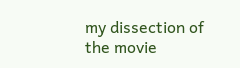my dissection of the movie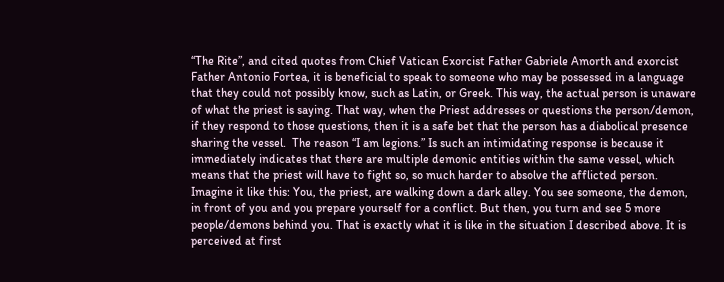“The Rite”, and cited quotes from Chief Vatican Exorcist Father Gabriele Amorth and exorcist Father Antonio Fortea, it is beneficial to speak to someone who may be possessed in a language that they could not possibly know, such as Latin, or Greek. This way, the actual person is unaware of what the priest is saying. That way, when the Priest addresses or questions the person/demon, if they respond to those questions, then it is a safe bet that the person has a diabolical presence sharing the vessel.  The reason “I am legions.” Is such an intimidating response is because it immediately indicates that there are multiple demonic entities within the same vessel, which means that the priest will have to fight so, so much harder to absolve the afflicted person. Imagine it like this: You, the priest, are walking down a dark alley. You see someone, the demon, in front of you and you prepare yourself for a conflict. But then, you turn and see 5 more people/demons behind you. That is exactly what it is like in the situation I described above. It is perceived at first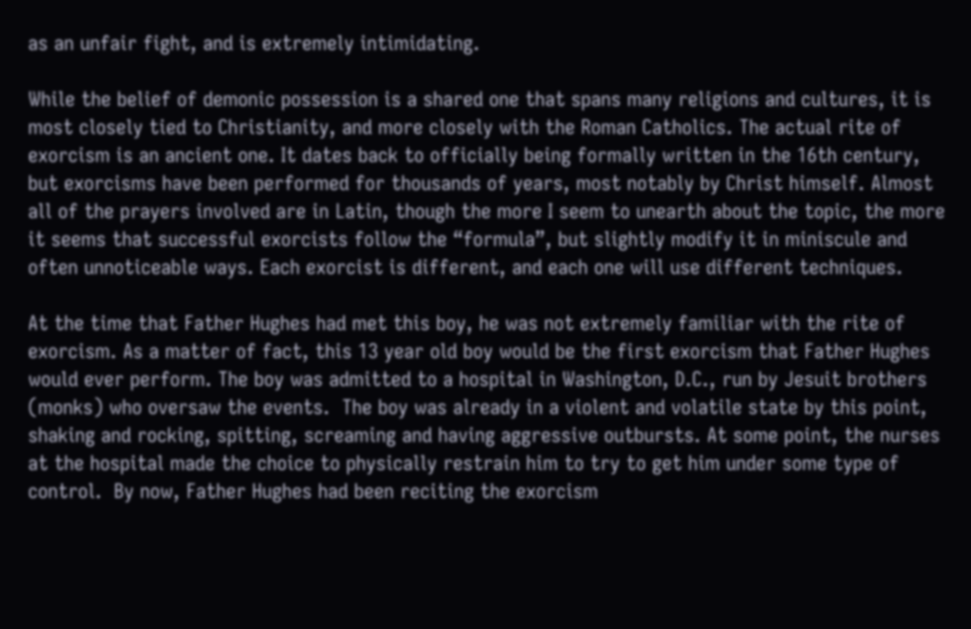as an unfair fight, and is extremely intimidating.

While the belief of demonic possession is a shared one that spans many religions and cultures, it is most closely tied to Christianity, and more closely with the Roman Catholics. The actual rite of exorcism is an ancient one. It dates back to officially being formally written in the 16th century, but exorcisms have been performed for thousands of years, most notably by Christ himself. Almost all of the prayers involved are in Latin, though the more I seem to unearth about the topic, the more it seems that successful exorcists follow the “formula”, but slightly modify it in miniscule and often unnoticeable ways. Each exorcist is different, and each one will use different techniques.

At the time that Father Hughes had met this boy, he was not extremely familiar with the rite of exorcism. As a matter of fact, this 13 year old boy would be the first exorcism that Father Hughes would ever perform. The boy was admitted to a hospital in Washington, D.C., run by Jesuit brothers (monks) who oversaw the events.  The boy was already in a violent and volatile state by this point, shaking and rocking, spitting, screaming and having aggressive outbursts. At some point, the nurses at the hospital made the choice to physically restrain him to try to get him under some type of control.  By now, Father Hughes had been reciting the exorcism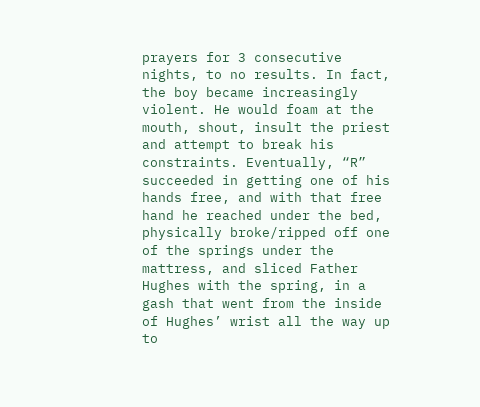prayers for 3 consecutive nights, to no results. In fact, the boy became increasingly violent. He would foam at the mouth, shout, insult the priest and attempt to break his constraints. Eventually, “R” succeeded in getting one of his hands free, and with that free hand he reached under the bed, physically broke/ripped off one of the springs under the mattress, and sliced Father Hughes with the spring, in a gash that went from the inside of Hughes’ wrist all the way up to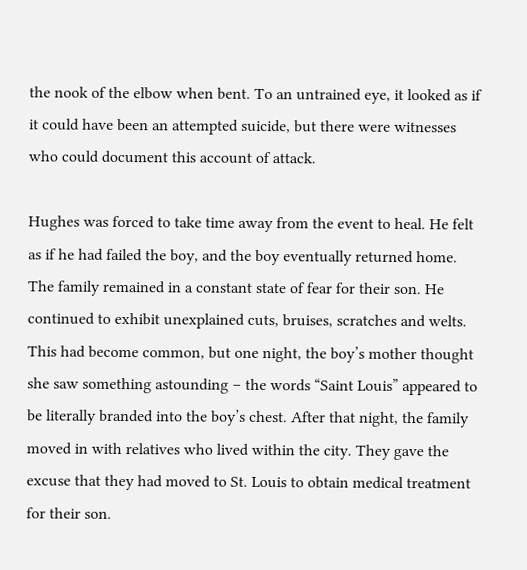the nook of the elbow when bent. To an untrained eye, it looked as if it could have been an attempted suicide, but there were witnesses who could document this account of attack.

Hughes was forced to take time away from the event to heal. He felt as if he had failed the boy, and the boy eventually returned home. The family remained in a constant state of fear for their son. He continued to exhibit unexplained cuts, bruises, scratches and welts. This had become common, but one night, the boy’s mother thought she saw something astounding – the words “Saint Louis” appeared to be literally branded into the boy’s chest. After that night, the family moved in with relatives who lived within the city. They gave the excuse that they had moved to St. Louis to obtain medical treatment for their son.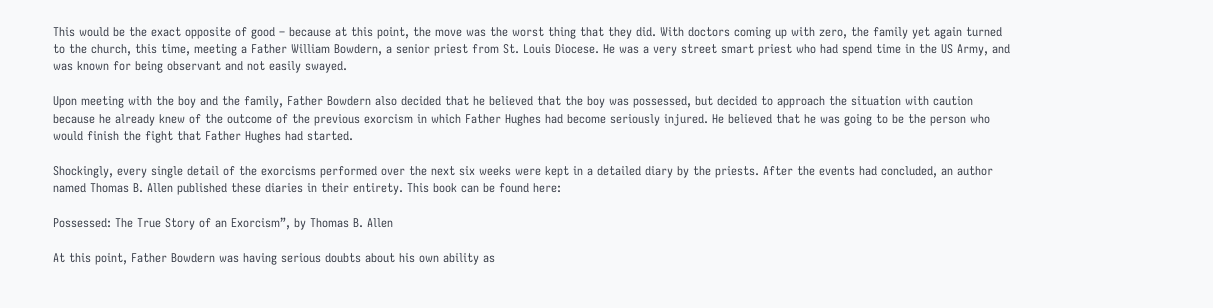This would be the exact opposite of good – because at this point, the move was the worst thing that they did. With doctors coming up with zero, the family yet again turned to the church, this time, meeting a Father William Bowdern, a senior priest from St. Louis Diocese. He was a very street smart priest who had spend time in the US Army, and was known for being observant and not easily swayed.

Upon meeting with the boy and the family, Father Bowdern also decided that he believed that the boy was possessed, but decided to approach the situation with caution because he already knew of the outcome of the previous exorcism in which Father Hughes had become seriously injured. He believed that he was going to be the person who would finish the fight that Father Hughes had started.

Shockingly, every single detail of the exorcisms performed over the next six weeks were kept in a detailed diary by the priests. After the events had concluded, an author named Thomas B. Allen published these diaries in their entirety. This book can be found here:

Possessed: The True Story of an Exorcism”, by Thomas B. Allen

At this point, Father Bowdern was having serious doubts about his own ability as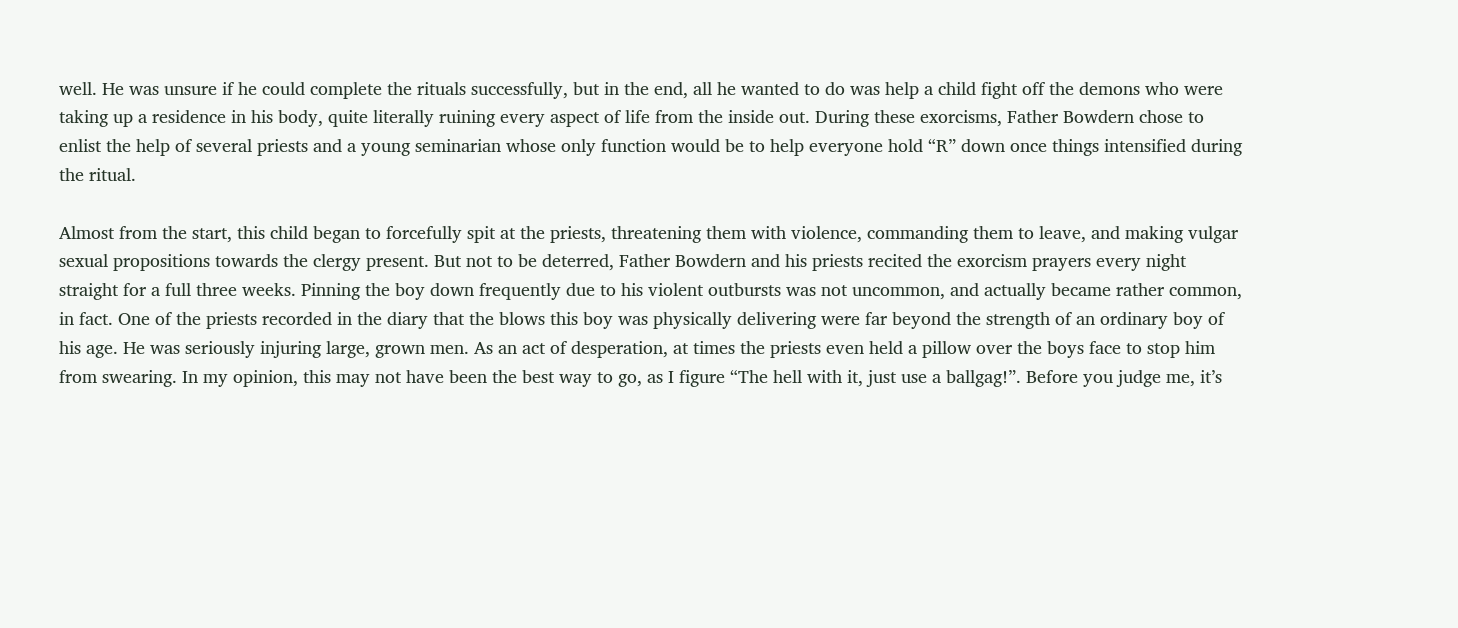well. He was unsure if he could complete the rituals successfully, but in the end, all he wanted to do was help a child fight off the demons who were taking up a residence in his body, quite literally ruining every aspect of life from the inside out. During these exorcisms, Father Bowdern chose to enlist the help of several priests and a young seminarian whose only function would be to help everyone hold “R” down once things intensified during the ritual.

Almost from the start, this child began to forcefully spit at the priests, threatening them with violence, commanding them to leave, and making vulgar sexual propositions towards the clergy present. But not to be deterred, Father Bowdern and his priests recited the exorcism prayers every night straight for a full three weeks. Pinning the boy down frequently due to his violent outbursts was not uncommon, and actually became rather common, in fact. One of the priests recorded in the diary that the blows this boy was physically delivering were far beyond the strength of an ordinary boy of his age. He was seriously injuring large, grown men. As an act of desperation, at times the priests even held a pillow over the boys face to stop him from swearing. In my opinion, this may not have been the best way to go, as I figure “The hell with it, just use a ballgag!”. Before you judge me, it’s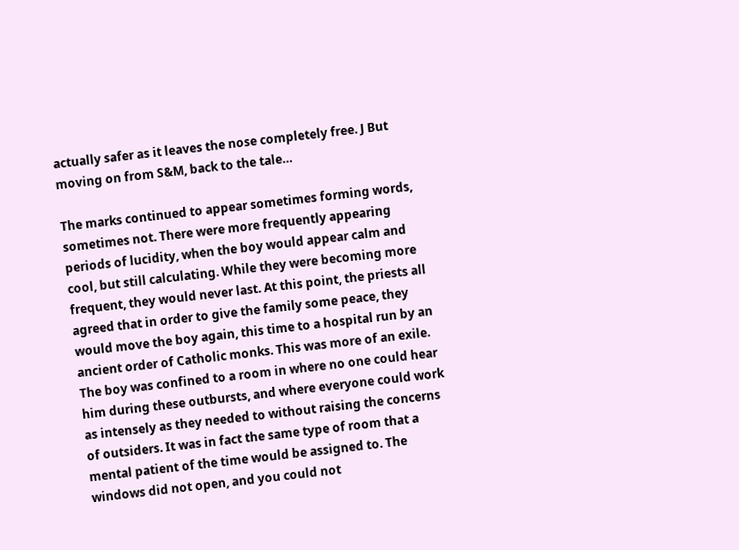actually safer as it leaves the nose completely free. J But moving on from S&M, back to the tale…

The marks continued to appear sometimes forming words, sometimes not. There were more frequently appearing periods of lucidity, when the boy would appear calm and cool, but still calculating. While they were becoming more frequent, they would never last. At this point, the priests all agreed that in order to give the family some peace, they would move the boy again, this time to a hospital run by an ancient order of Catholic monks. This was more of an exile. The boy was confined to a room in where no one could hear him during these outbursts, and where everyone could work as intensely as they needed to without raising the concerns of outsiders. It was in fact the same type of room that a mental patient of the time would be assigned to. The windows did not open, and you could not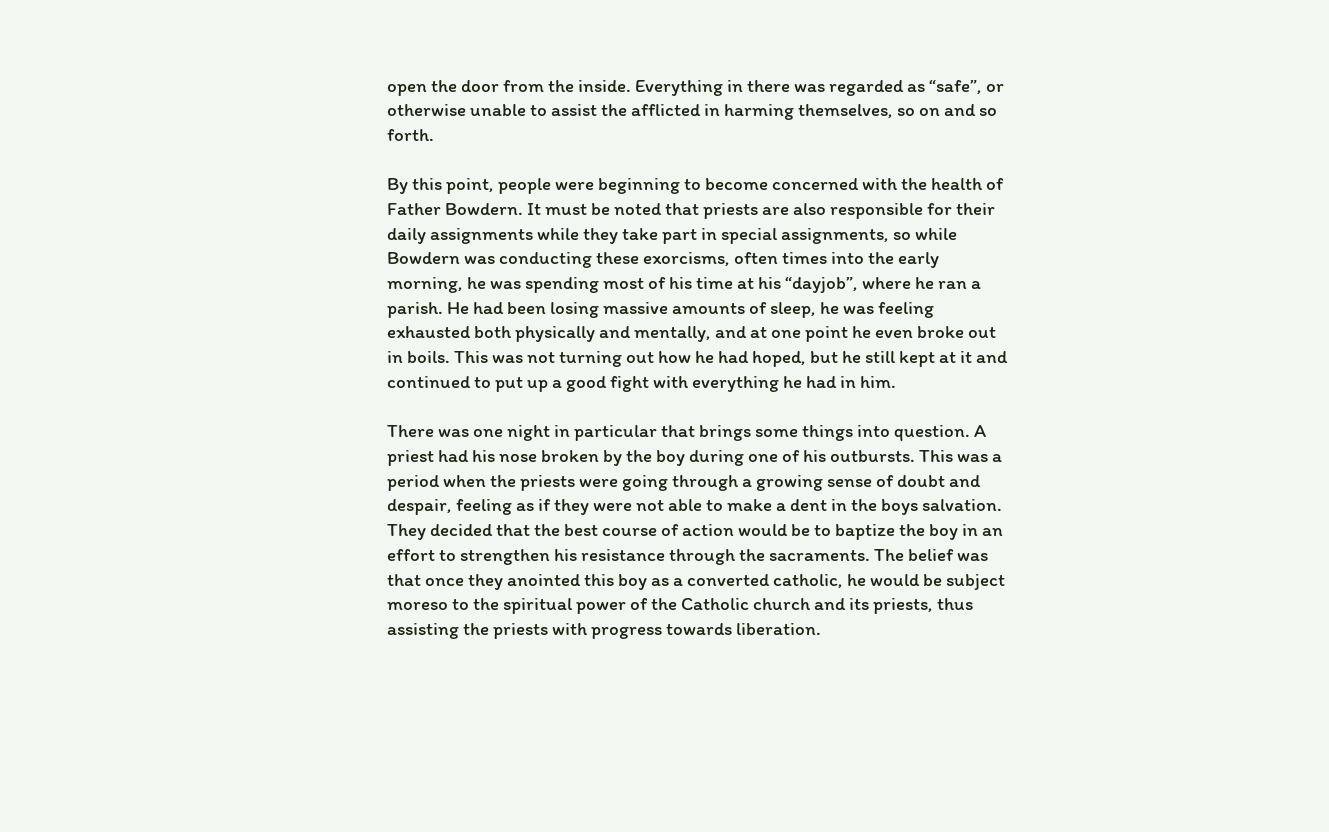open the door from the inside. Everything in there was regarded as “safe”, or otherwise unable to assist the afflicted in harming themselves, so on and so forth.

By this point, people were beginning to become concerned with the health of Father Bowdern. It must be noted that priests are also responsible for their daily assignments while they take part in special assignments, so while Bowdern was conducting these exorcisms, often times into the early morning, he was spending most of his time at his “dayjob”, where he ran a parish. He had been losing massive amounts of sleep, he was feeling exhausted both physically and mentally, and at one point he even broke out in boils. This was not turning out how he had hoped, but he still kept at it and continued to put up a good fight with everything he had in him.

There was one night in particular that brings some things into question. A priest had his nose broken by the boy during one of his outbursts. This was a period when the priests were going through a growing sense of doubt and despair, feeling as if they were not able to make a dent in the boys salvation. They decided that the best course of action would be to baptize the boy in an effort to strengthen his resistance through the sacraments. The belief was that once they anointed this boy as a converted catholic, he would be subject moreso to the spiritual power of the Catholic church and its priests, thus assisting the priests with progress towards liberation.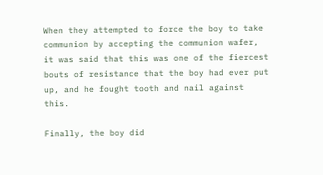When they attempted to force the boy to take communion by accepting the communion wafer, it was said that this was one of the fiercest bouts of resistance that the boy had ever put up, and he fought tooth and nail against this.

Finally, the boy did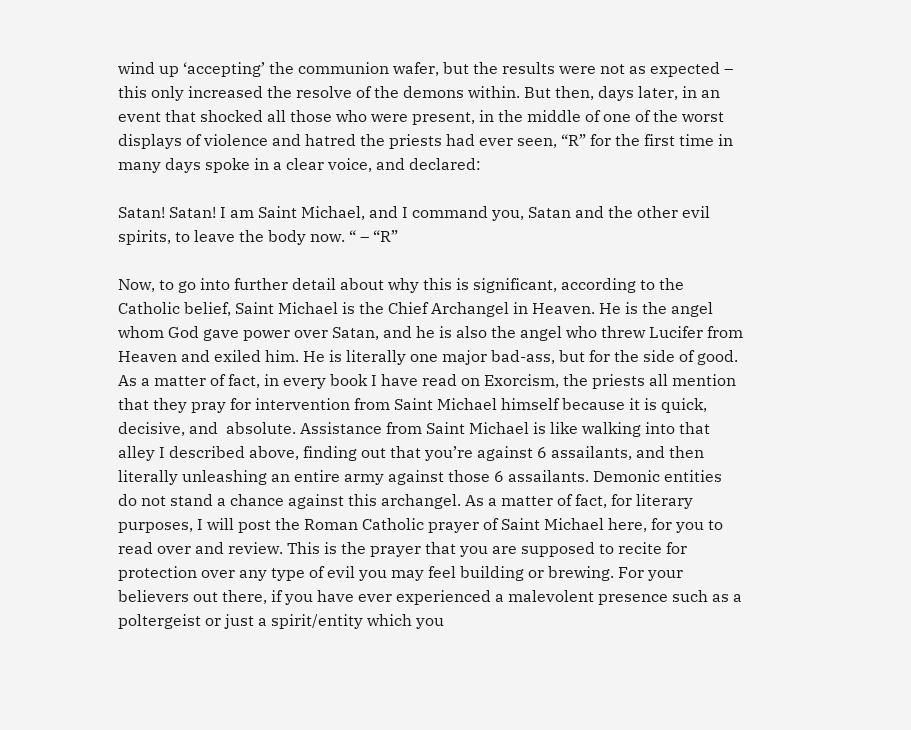wind up ‘accepting’ the communion wafer, but the results were not as expected – this only increased the resolve of the demons within. But then, days later, in an event that shocked all those who were present, in the middle of one of the worst displays of violence and hatred the priests had ever seen, “R” for the first time in many days spoke in a clear voice, and declared:

Satan! Satan! I am Saint Michael, and I command you, Satan and the other evil spirits, to leave the body now. “ – “R”

Now, to go into further detail about why this is significant, according to the Catholic belief, Saint Michael is the Chief Archangel in Heaven. He is the angel whom God gave power over Satan, and he is also the angel who threw Lucifer from Heaven and exiled him. He is literally one major bad-ass, but for the side of good. As a matter of fact, in every book I have read on Exorcism, the priests all mention that they pray for intervention from Saint Michael himself because it is quick, decisive, and  absolute. Assistance from Saint Michael is like walking into that alley I described above, finding out that you’re against 6 assailants, and then literally unleashing an entire army against those 6 assailants. Demonic entities do not stand a chance against this archangel. As a matter of fact, for literary purposes, I will post the Roman Catholic prayer of Saint Michael here, for you to read over and review. This is the prayer that you are supposed to recite for protection over any type of evil you may feel building or brewing. For your believers out there, if you have ever experienced a malevolent presence such as a poltergeist or just a spirit/entity which you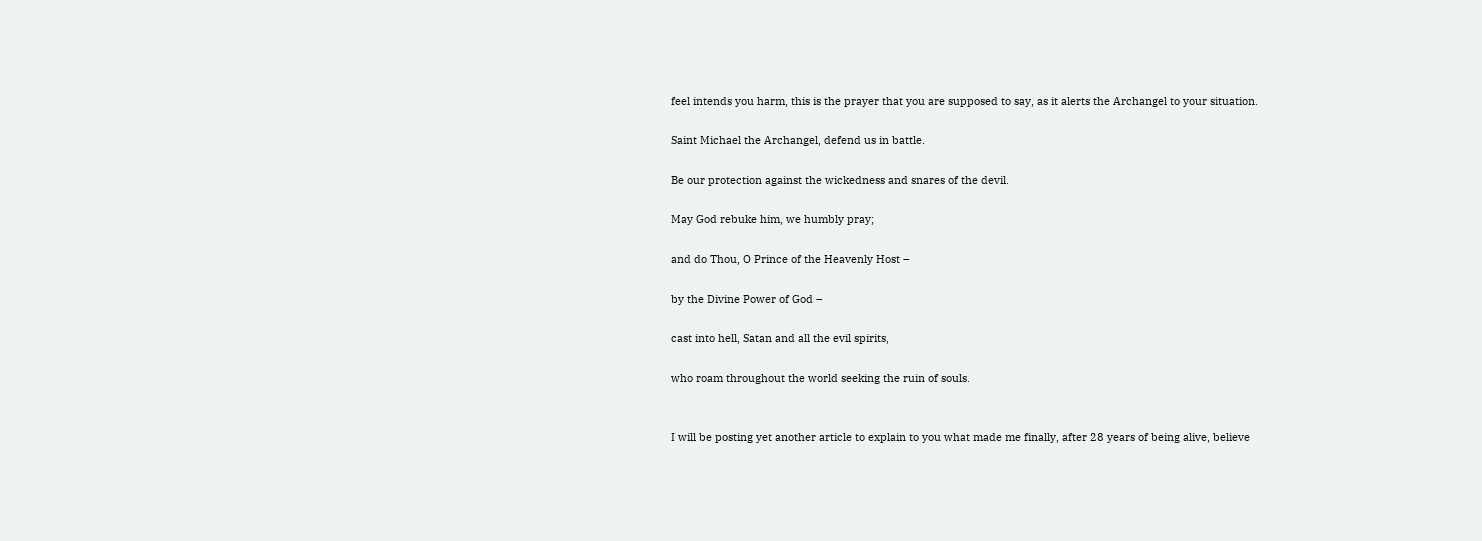feel intends you harm, this is the prayer that you are supposed to say, as it alerts the Archangel to your situation.

Saint Michael the Archangel, defend us in battle.

Be our protection against the wickedness and snares of the devil.

May God rebuke him, we humbly pray;

and do Thou, O Prince of the Heavenly Host –

by the Divine Power of God –

cast into hell, Satan and all the evil spirits,

who roam throughout the world seeking the ruin of souls.


I will be posting yet another article to explain to you what made me finally, after 28 years of being alive, believe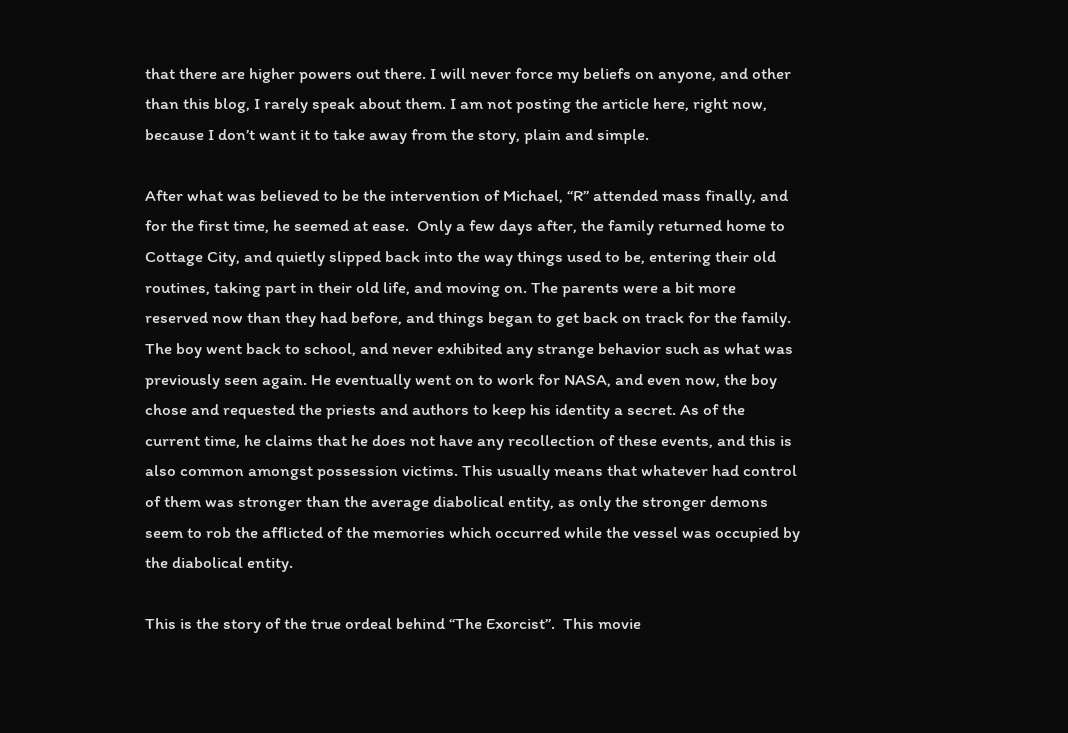that there are higher powers out there. I will never force my beliefs on anyone, and other than this blog, I rarely speak about them. I am not posting the article here, right now, because I don’t want it to take away from the story, plain and simple.

After what was believed to be the intervention of Michael, “R” attended mass finally, and for the first time, he seemed at ease.  Only a few days after, the family returned home to Cottage City, and quietly slipped back into the way things used to be, entering their old routines, taking part in their old life, and moving on. The parents were a bit more reserved now than they had before, and things began to get back on track for the family. The boy went back to school, and never exhibited any strange behavior such as what was previously seen again. He eventually went on to work for NASA, and even now, the boy chose and requested the priests and authors to keep his identity a secret. As of the current time, he claims that he does not have any recollection of these events, and this is also common amongst possession victims. This usually means that whatever had control of them was stronger than the average diabolical entity, as only the stronger demons seem to rob the afflicted of the memories which occurred while the vessel was occupied by the diabolical entity.

This is the story of the true ordeal behind “The Exorcist”.  This movie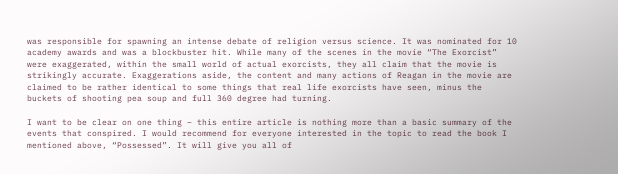was responsible for spawning an intense debate of religion versus science. It was nominated for 10 academy awards and was a blockbuster hit. While many of the scenes in the movie “The Exorcist” were exaggerated, within the small world of actual exorcists, they all claim that the movie is strikingly accurate. Exaggerations aside, the content and many actions of Reagan in the movie are claimed to be rather identical to some things that real life exorcists have seen, minus the buckets of shooting pea soup and full 360 degree had turning.

I want to be clear on one thing – this entire article is nothing more than a basic summary of the events that conspired. I would recommend for everyone interested in the topic to read the book I mentioned above, “Possessed”. It will give you all of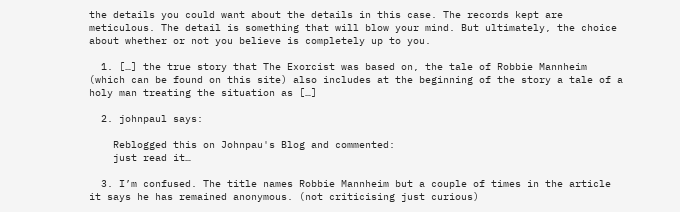the details you could want about the details in this case. The records kept are meticulous. The detail is something that will blow your mind. But ultimately, the choice about whether or not you believe is completely up to you.

  1. […] the true story that The Exorcist was based on, the tale of Robbie Mannheim (which can be found on this site) also includes at the beginning of the story a tale of a holy man treating the situation as […]

  2. johnpaul says:

    Reblogged this on Johnpau's Blog and commented:
    just read it…

  3. I’m confused. The title names Robbie Mannheim but a couple of times in the article it says he has remained anonymous. (not criticising just curious)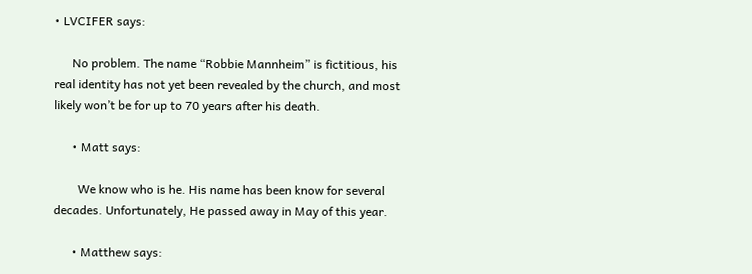• LVCIFER says:

      No problem. The name “Robbie Mannheim” is fictitious, his real identity has not yet been revealed by the church, and most likely won’t be for up to 70 years after his death.

      • Matt says:

        We know who is he. His name has been know for several decades. Unfortunately, He passed away in May of this year.

      • Matthew says: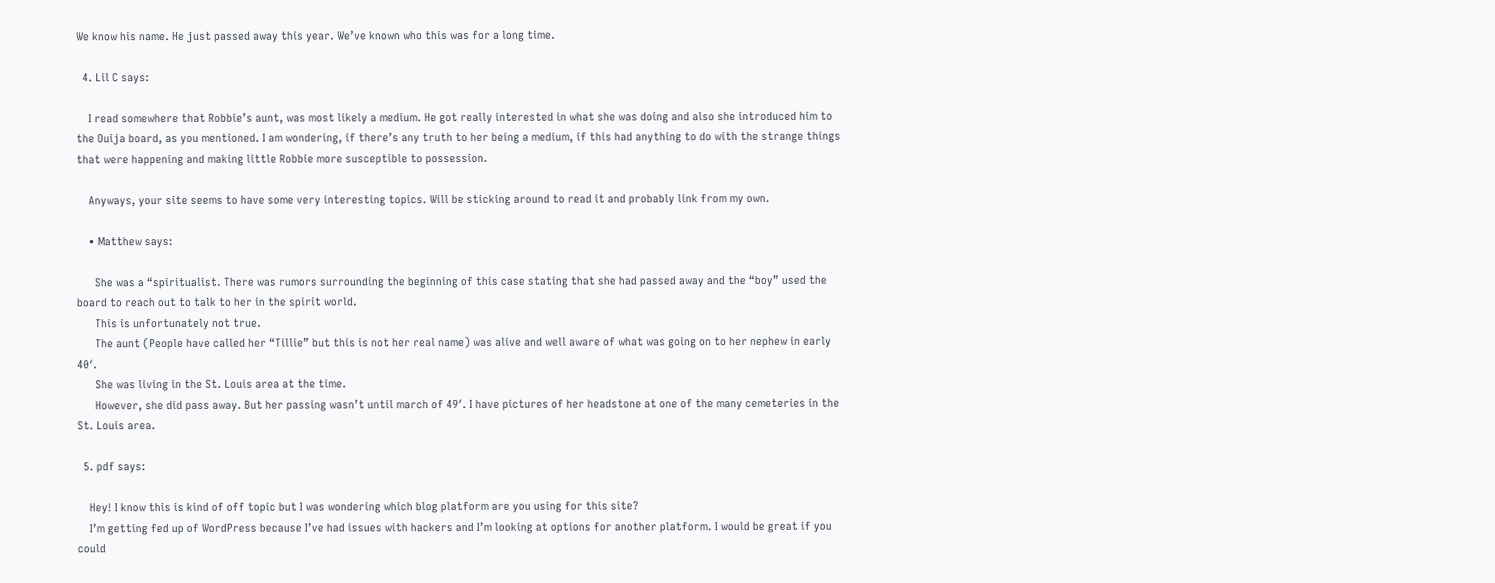We know his name. He just passed away this year. We’ve known who this was for a long time.

  4. Lil C says:

    I read somewhere that Robbie’s aunt, was most likely a medium. He got really interested in what she was doing and also she introduced him to the Ouija board, as you mentioned. I am wondering, if there’s any truth to her being a medium, if this had anything to do with the strange things that were happening and making little Robbie more susceptible to possession.

    Anyways, your site seems to have some very interesting topics. Will be sticking around to read it and probably link from my own.

    • Matthew says:

      She was a “spiritualist. There was rumors surrounding the beginning of this case stating that she had passed away and the “boy” used the board to reach out to talk to her in the spirit world.
      This is unfortunately not true.
      The aunt (People have called her “Tillie” but this is not her real name) was alive and well aware of what was going on to her nephew in early 40′.
      She was living in the St. Louis area at the time.
      However, she did pass away. But her passing wasn’t until march of 49′. I have pictures of her headstone at one of the many cemeteries in the St. Louis area.

  5. pdf says:

    Hey! I know this is kind of off topic but I was wondering which blog platform are you using for this site?
    I’m getting fed up of WordPress because I’ve had issues with hackers and I’m looking at options for another platform. I would be great if you could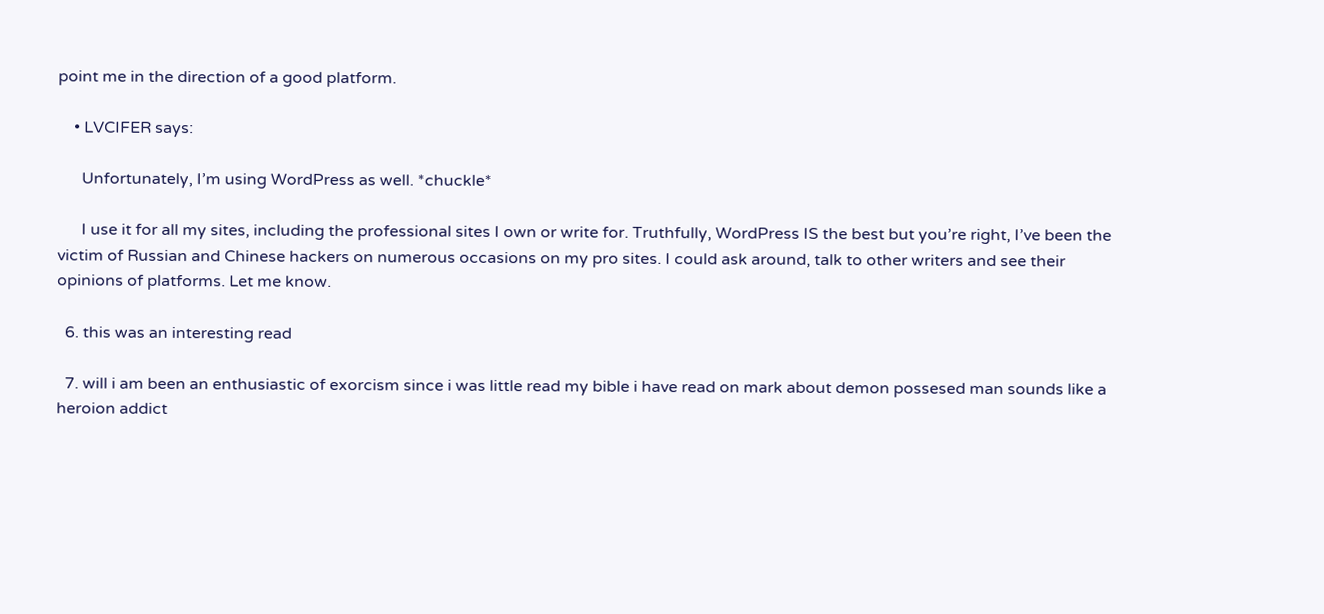point me in the direction of a good platform.

    • LVCIFER says:

      Unfortunately, I’m using WordPress as well. *chuckle*

      I use it for all my sites, including the professional sites I own or write for. Truthfully, WordPress IS the best but you’re right, I’ve been the victim of Russian and Chinese hackers on numerous occasions on my pro sites. I could ask around, talk to other writers and see their opinions of platforms. Let me know.

  6. this was an interesting read

  7. will i am been an enthusiastic of exorcism since i was little read my bible i have read on mark about demon possesed man sounds like a heroion addict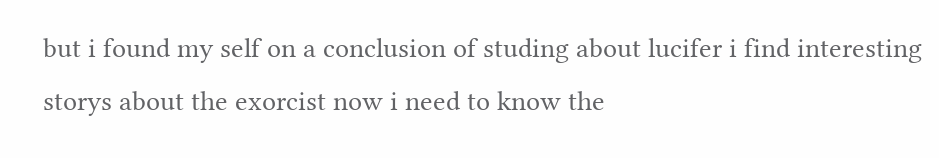but i found my self on a conclusion of studing about lucifer i find interesting storys about the exorcist now i need to know the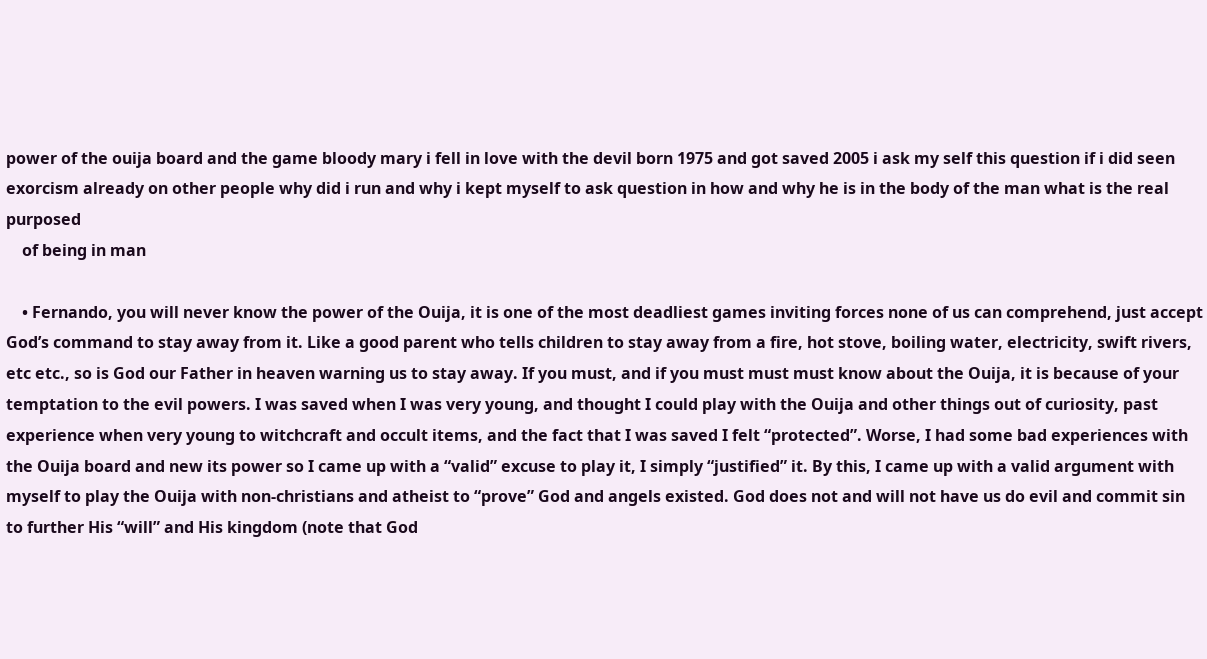power of the ouija board and the game bloody mary i fell in love with the devil born 1975 and got saved 2005 i ask my self this question if i did seen exorcism already on other people why did i run and why i kept myself to ask question in how and why he is in the body of the man what is the real purposed
    of being in man

    • Fernando, you will never know the power of the Ouija, it is one of the most deadliest games inviting forces none of us can comprehend, just accept God’s command to stay away from it. Like a good parent who tells children to stay away from a fire, hot stove, boiling water, electricity, swift rivers, etc etc., so is God our Father in heaven warning us to stay away. If you must, and if you must must must know about the Ouija, it is because of your temptation to the evil powers. I was saved when I was very young, and thought I could play with the Ouija and other things out of curiosity, past experience when very young to witchcraft and occult items, and the fact that I was saved I felt “protected”. Worse, I had some bad experiences with the Ouija board and new its power so I came up with a “valid” excuse to play it, I simply “justified” it. By this, I came up with a valid argument with myself to play the Ouija with non-christians and atheist to “prove” God and angels existed. God does not and will not have us do evil and commit sin to further His “will” and His kingdom (note that God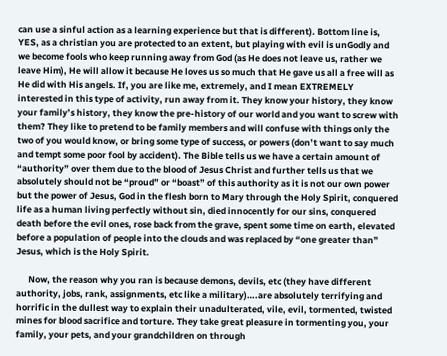can use a sinful action as a learning experience but that is different). Bottom line is, YES, as a christian you are protected to an extent, but playing with evil is unGodly and we become fools who keep running away from God (as He does not leave us, rather we leave Him), He will allow it because He loves us so much that He gave us all a free will as He did with His angels. If, you are like me, extremely, and I mean EXTREMELY interested in this type of activity, run away from it. They know your history, they know your family’s history, they know the pre-history of our world and you want to screw with them? They like to pretend to be family members and will confuse with things only the two of you would know, or bring some type of success, or powers (don’t want to say much and tempt some poor fool by accident). The Bible tells us we have a certain amount of “authority” over them due to the blood of Jesus Christ and further tells us that we absolutely should not be “proud” or “boast” of this authority as it is not our own power but the power of Jesus, God in the flesh born to Mary through the Holy Spirit, conquered life as a human living perfectly without sin, died innocently for our sins, conquered death before the evil ones, rose back from the grave, spent some time on earth, elevated before a population of people into the clouds and was replaced by “one greater than” Jesus, which is the Holy Spirit.

      Now, the reason why you ran is because demons, devils, etc (they have different authority, jobs, rank, assignments, etc like a military)….are absolutely terrifying and horrific in the dullest way to explain their unadulterated, vile, evil, tormented, twisted mines for blood sacrifice and torture. They take great pleasure in tormenting you, your family, your pets, and your grandchildren on through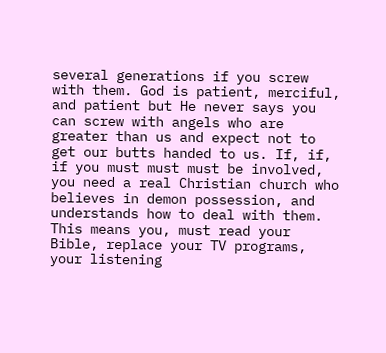several generations if you screw with them. God is patient, merciful, and patient but He never says you can screw with angels who are greater than us and expect not to get our butts handed to us. If, if, if you must must must be involved, you need a real Christian church who believes in demon possession, and understands how to deal with them. This means you, must read your Bible, replace your TV programs, your listening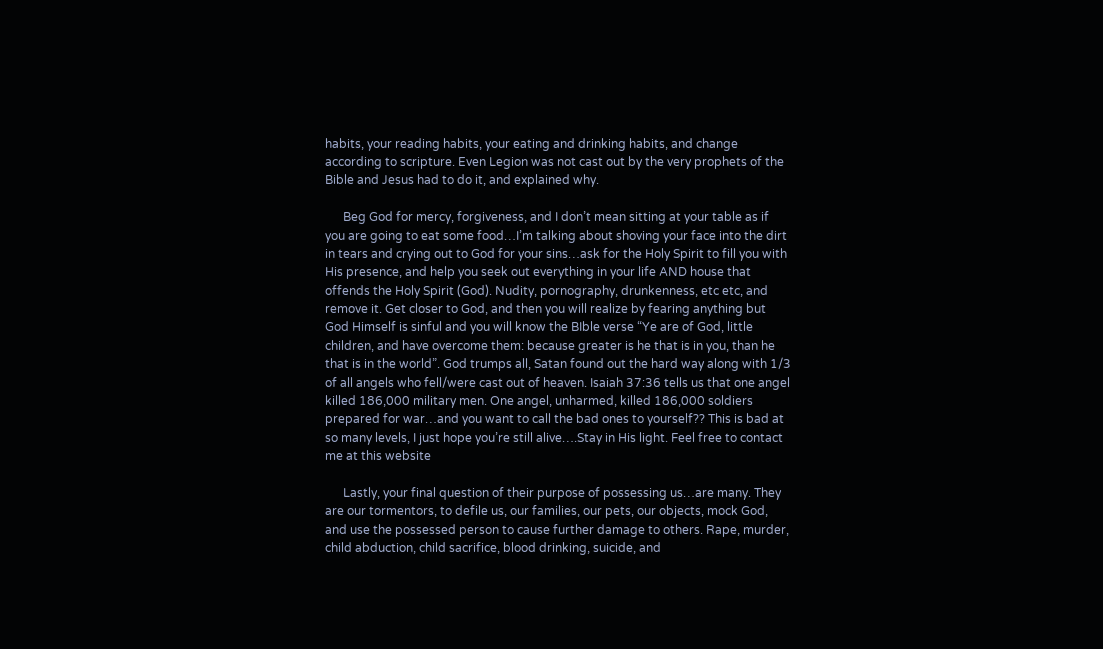habits, your reading habits, your eating and drinking habits, and change according to scripture. Even Legion was not cast out by the very prophets of the Bible and Jesus had to do it, and explained why.

      Beg God for mercy, forgiveness, and I don’t mean sitting at your table as if you are going to eat some food…I’m talking about shoving your face into the dirt in tears and crying out to God for your sins…ask for the Holy Spirit to fill you with His presence, and help you seek out everything in your life AND house that offends the Holy Spirit (God). Nudity, pornography, drunkenness, etc etc, and remove it. Get closer to God, and then you will realize by fearing anything but God Himself is sinful and you will know the BIble verse “Ye are of God, little children, and have overcome them: because greater is he that is in you, than he that is in the world”. God trumps all, Satan found out the hard way along with 1/3 of all angels who fell/were cast out of heaven. Isaiah 37:36 tells us that one angel killed 186,000 military men. One angel, unharmed, killed 186,000 soldiers prepared for war…and you want to call the bad ones to yourself?? This is bad at so many levels, I just hope you’re still alive….Stay in His light. Feel free to contact me at this website

      Lastly, your final question of their purpose of possessing us…are many. They are our tormentors, to defile us, our families, our pets, our objects, mock God, and use the possessed person to cause further damage to others. Rape, murder, child abduction, child sacrifice, blood drinking, suicide, and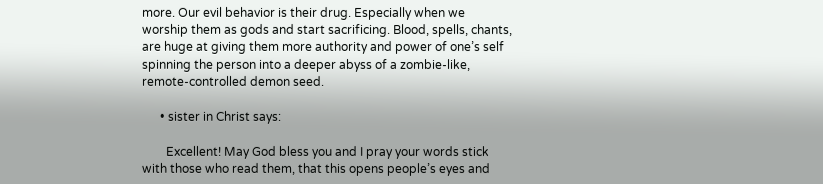more. Our evil behavior is their drug. Especially when we worship them as gods and start sacrificing. Blood, spells, chants, are huge at giving them more authority and power of one’s self spinning the person into a deeper abyss of a zombie-like, remote-controlled demon seed.

      • sister in Christ says:

        Excellent! May God bless you and I pray your words stick with those who read them, that this opens people’s eyes and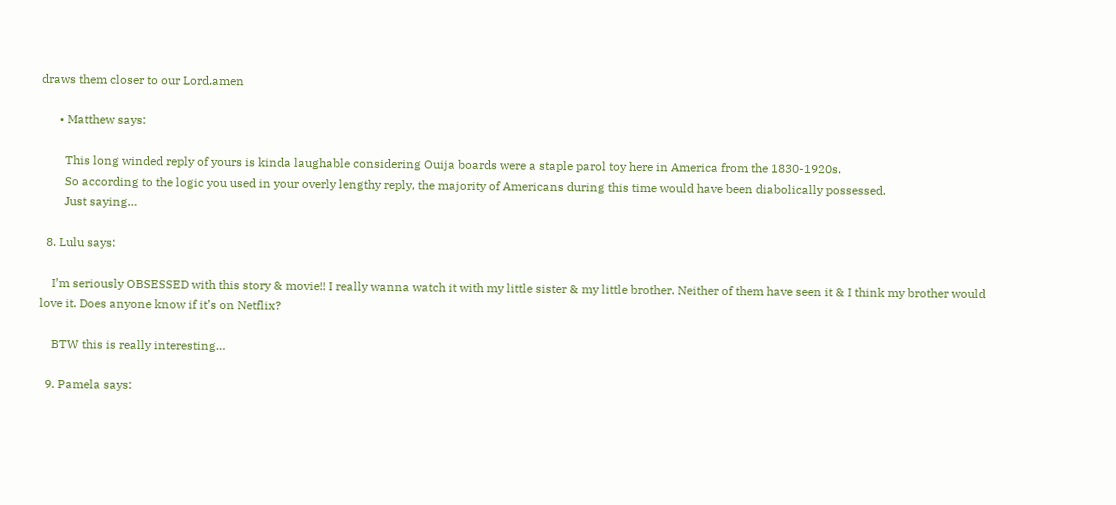draws them closer to our Lord.amen

      • Matthew says:

        This long winded reply of yours is kinda laughable considering Ouija boards were a staple parol toy here in America from the 1830-1920s.
        So according to the logic you used in your overly lengthy reply, the majority of Americans during this time would have been diabolically possessed.
        Just saying…

  8. Lulu says:

    I’m seriously OBSESSED with this story & movie!! I really wanna watch it with my little sister & my little brother. Neither of them have seen it & I think my brother would love it. Does anyone know if it’s on Netflix?

    BTW this is really interesting…

  9. Pamela says: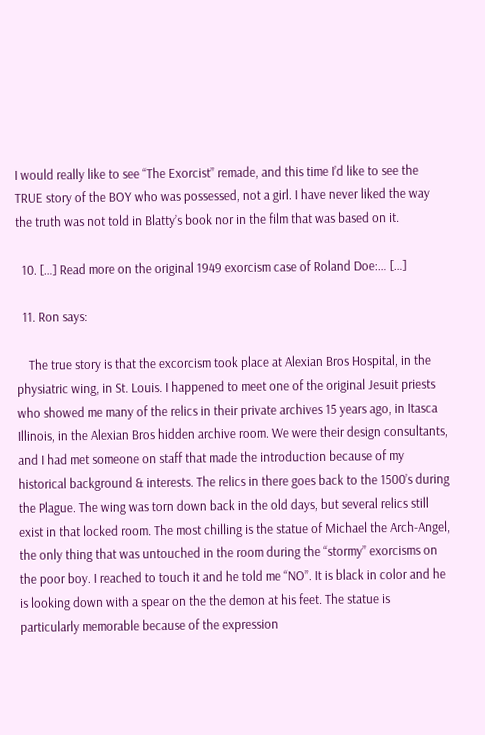I would really like to see “The Exorcist” remade, and this time I’d like to see the TRUE story of the BOY who was possessed, not a girl. I have never liked the way the truth was not told in Blatty’s book nor in the film that was based on it.

  10. […] Read more on the original 1949 exorcism case of Roland Doe:… […]

  11. Ron says:

    The true story is that the excorcism took place at Alexian Bros Hospital, in the physiatric wing, in St. Louis. I happened to meet one of the original Jesuit priests who showed me many of the relics in their private archives 15 years ago, in Itasca Illinois, in the Alexian Bros hidden archive room. We were their design consultants, and I had met someone on staff that made the introduction because of my historical background & interests. The relics in there goes back to the 1500’s during the Plague. The wing was torn down back in the old days, but several relics still exist in that locked room. The most chilling is the statue of Michael the Arch-Angel, the only thing that was untouched in the room during the “stormy” exorcisms on the poor boy. I reached to touch it and he told me “NO”. It is black in color and he is looking down with a spear on the the demon at his feet. The statue is particularly memorable because of the expression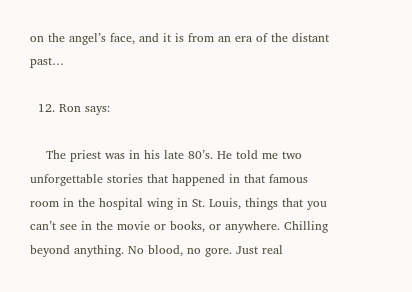on the angel’s face, and it is from an era of the distant past…

  12. Ron says:

    The priest was in his late 80’s. He told me two unforgettable stories that happened in that famous room in the hospital wing in St. Louis, things that you can’t see in the movie or books, or anywhere. Chilling beyond anything. No blood, no gore. Just real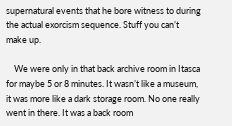supernatural events that he bore witness to during the actual exorcism sequence. Stuff you can’t make up.

    We were only in that back archive room in Itasca for maybe 5 or 8 minutes. It wasn’t like a museum, it was more like a dark storage room. No one really went in there. It was a back room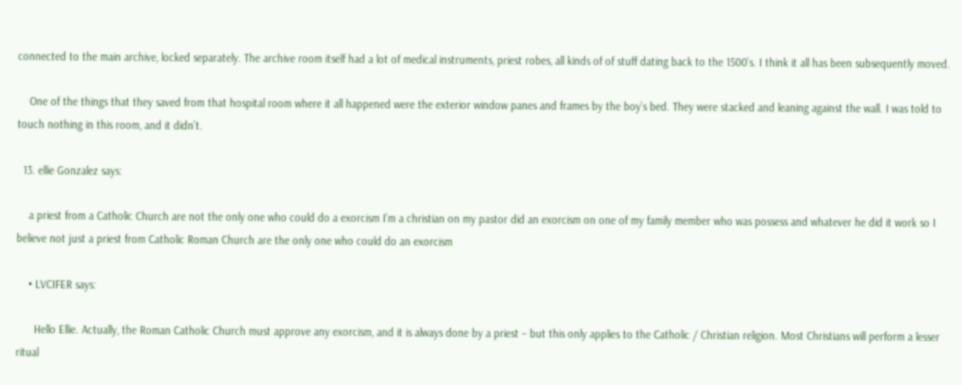connected to the main archive, locked separately. The archive room itself had a lot of medical instruments, priest robes, all kinds of of stuff dating back to the 1500’s. I think it all has been subsequently moved.

    One of the things that they saved from that hospital room where it all happened were the exterior window panes and frames by the boy’s bed. They were stacked and leaning against the wall. I was told to touch nothing in this room, and it didn’t.

  13. ellie Gonzalez says:

    a priest from a Catholic Church are not the only one who could do a exorcism I’m a christian on my pastor did an exorcism on one of my family member who was possess and whatever he did it work so I believe not just a priest from Catholic Roman Church are the only one who could do an exorcism

    • LVCIFER says:

      Hello Ellie. Actually, the Roman Catholic Church must approve any exorcism, and it is always done by a priest – but this only applies to the Catholic / Christian religion. Most Christians will perform a lesser ritual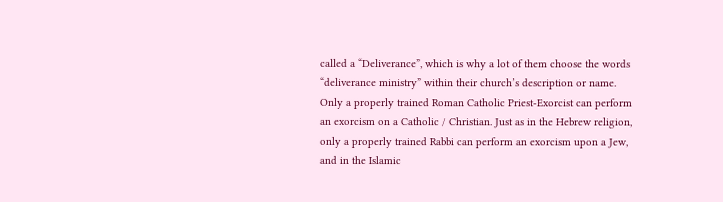called a “Deliverance”, which is why a lot of them choose the words “deliverance ministry” within their church’s description or name. Only a properly trained Roman Catholic Priest-Exorcist can perform an exorcism on a Catholic / Christian. Just as in the Hebrew religion, only a properly trained Rabbi can perform an exorcism upon a Jew, and in the Islamic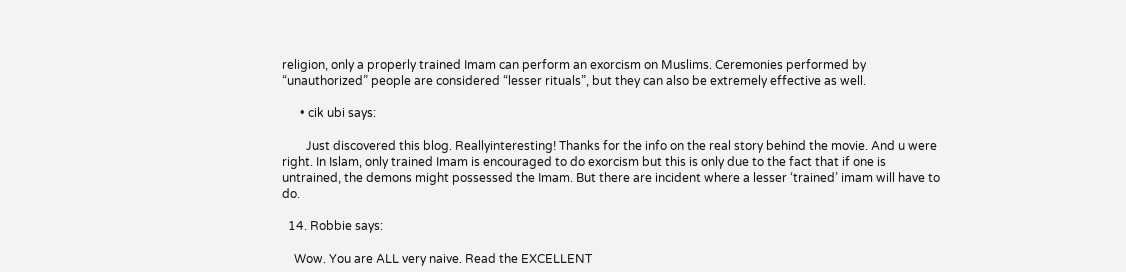religion, only a properly trained Imam can perform an exorcism on Muslims. Ceremonies performed by “unauthorized” people are considered “lesser rituals”, but they can also be extremely effective as well.

      • cik ubi says:

        Just discovered this blog. Reallyinteresting! Thanks for the info on the real story behind the movie. And u were right. In Islam, only trained Imam is encouraged to do exorcism but this is only due to the fact that if one is untrained, the demons might possessed the Imam. But there are incident where a lesser ‘trained’ imam will have to do.

  14. Robbie says:

    Wow. You are ALL very naive. Read the EXCELLENT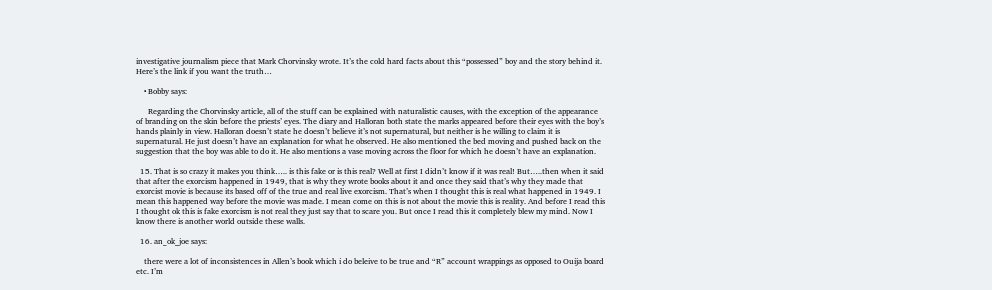investigative journalism piece that Mark Chorvinsky wrote. It’s the cold hard facts about this “possessed” boy and the story behind it. Here’s the link if you want the truth…

    • Bobby says:

      Regarding the Chorvinsky article, all of the stuff can be explained with naturalistic causes, with the exception of the appearance of branding on the skin before the priests’ eyes. The diary and Halloran both state the marks appeared before their eyes with the boy’s hands plainly in view. Halloran doesn’t state he doesn’t believe it’s not supernatural, but neither is he willing to claim it is supernatural. He just doesn’t have an explanation for what he observed. He also mentioned the bed moving and pushed back on the suggestion that the boy was able to do it. He also mentions a vase moving across the floor for which he doesn’t have an explanation.

  15. That is so crazy it makes you think….. is this fake or is this real? Well at first I didn’t know if it was real! But…..then when it said that after the exorcism happened in 1949, that is why they wrote books about it and once they said that’s why they made that exorcist movie is because its based off of the true and real live exorcism. That’s when I thought this is real what happened in 1949. I mean this happened way before the movie was made. I mean come on this is not about the movie this is reality. And before I read this I thought ok this is fake exorcism is not real they just say that to scare you. But once I read this it completely blew my mind. Now I know there is another world outside these walls.

  16. an_ok_joe says:

    there were a lot of inconsistences in Allen’s book which i do beleive to be true and “R” account wrappings as opposed to Ouija board etc. I’m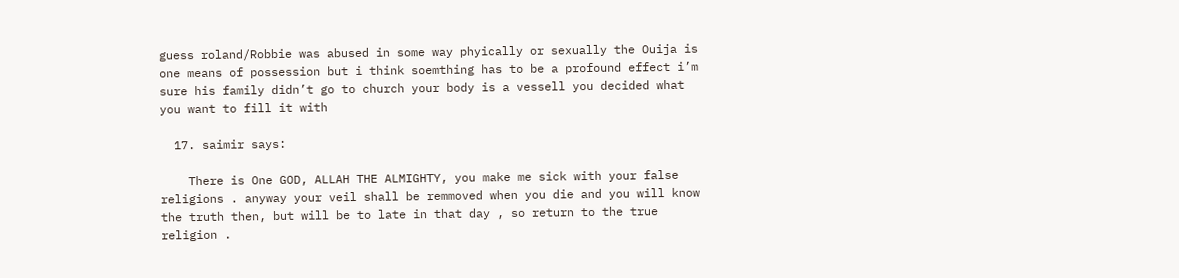guess roland/Robbie was abused in some way phyically or sexually the Ouija is one means of possession but i think soemthing has to be a profound effect i’m sure his family didn’t go to church your body is a vessell you decided what you want to fill it with

  17. saimir says:

    There is One GOD, ALLAH THE ALMIGHTY, you make me sick with your false religions . anyway your veil shall be remmoved when you die and you will know the truth then, but will be to late in that day , so return to the true religion .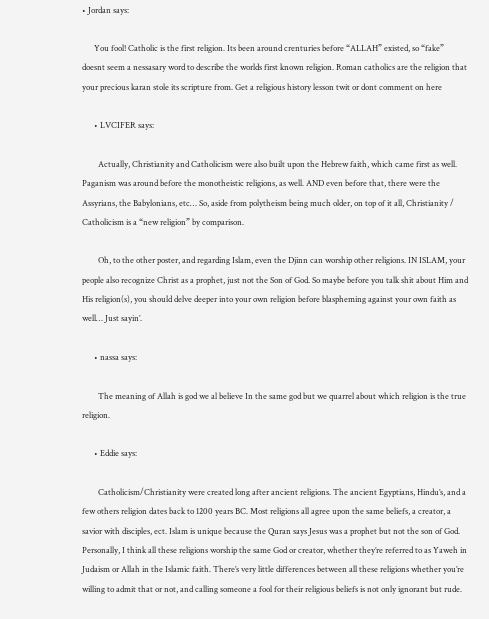• Jordan says:

      You fool! Catholic is the first religion. Its been around crenturies before “ALLAH” existed, so “fake” doesnt seem a nessasary word to describe the worlds first known religion. Roman catholics are the religion that your precious karan stole its scripture from. Get a religious history lesson twit or dont comment on here

      • LVCIFER says:

        Actually, Christianity and Catholicism were also built upon the Hebrew faith, which came first as well. Paganism was around before the monotheistic religions, as well. AND even before that, there were the Assyrians, the Babylonians, etc… So, aside from polytheism being much older, on top of it all, Christianity / Catholicism is a “new religion” by comparison.

        Oh, to the other poster, and regarding Islam, even the Djinn can worship other religions. IN ISLAM, your people also recognize Christ as a prophet, just not the Son of God. So maybe before you talk shit about Him and His religion(s), you should delve deeper into your own religion before blaspheming against your own faith as well… Just sayin’.

      • nassa says:

        The meaning of Allah is god we al believe In the same god but we quarrel about which religion is the true religion.

      • Eddie says:

        Catholicism/Christianity were created long after ancient religions. The ancient Egyptians, Hindu’s, and a few others religion dates back to 1200 years BC. Most religions all agree upon the same beliefs, a creator, a savior with disciples, ect. Islam is unique because the Quran says Jesus was a prophet but not the son of God. Personally, I think all these religions worship the same God or creator, whether they’re referred to as Yaweh in Judaism or Allah in the Islamic faith. There’s very little differences between all these religions whether you’re willing to admit that or not, and calling someone a fool for their religious beliefs is not only ignorant but rude.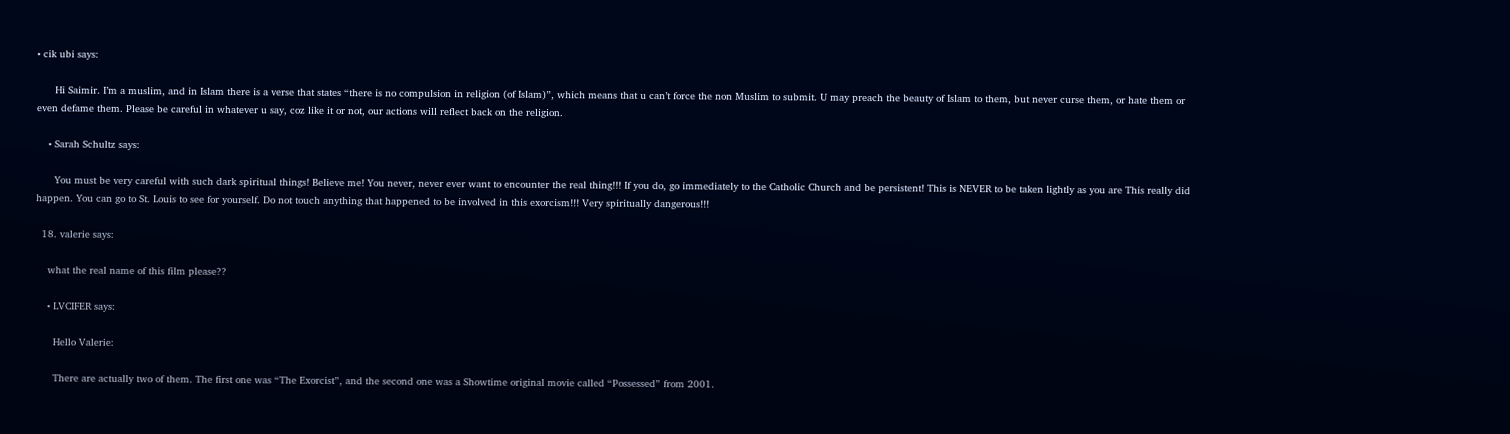• cik ubi says:

      Hi Saimir. I’m a muslim, and in Islam there is a verse that states “there is no compulsion in religion (of Islam)”, which means that u can’t force the non Muslim to submit. U may preach the beauty of Islam to them, but never curse them, or hate them or even defame them. Please be careful in whatever u say, coz like it or not, our actions will reflect back on the religion.

    • Sarah Schultz says:

      You must be very careful with such dark spiritual things! Believe me! You never, never ever want to encounter the real thing!!! If you do, go immediately to the Catholic Church and be persistent! This is NEVER to be taken lightly as you are This really did happen. You can go to St. Louis to see for yourself. Do not touch anything that happened to be involved in this exorcism!!! Very spiritually dangerous!!!

  18. valerie says:

    what the real name of this film please??

    • LVCIFER says:

      Hello Valerie:

      There are actually two of them. The first one was “The Exorcist”, and the second one was a Showtime original movie called “Possessed” from 2001.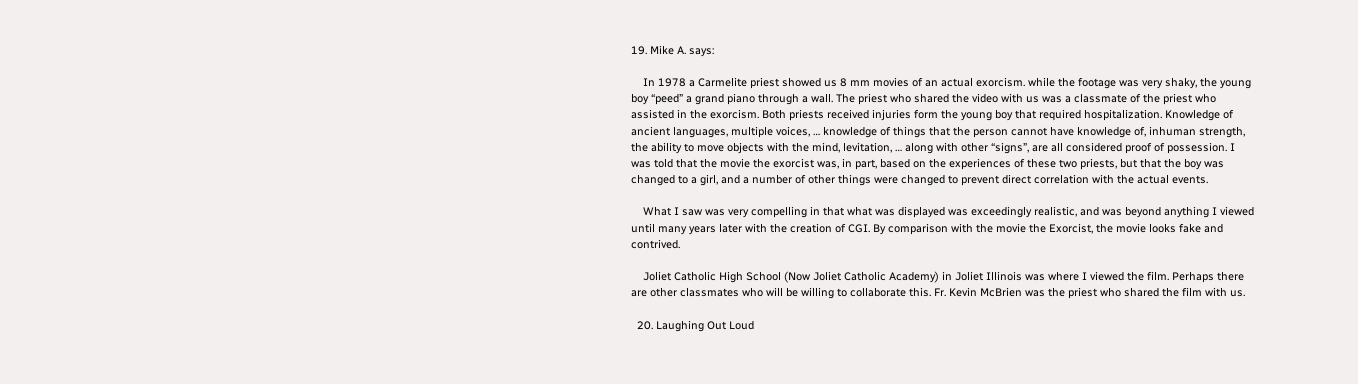19. Mike A. says:

    In 1978 a Carmelite priest showed us 8 mm movies of an actual exorcism. while the footage was very shaky, the young boy “peed” a grand piano through a wall. The priest who shared the video with us was a classmate of the priest who assisted in the exorcism. Both priests received injuries form the young boy that required hospitalization. Knowledge of ancient languages, multiple voices, … knowledge of things that the person cannot have knowledge of, inhuman strength, the ability to move objects with the mind, levitation, … along with other “signs”, are all considered proof of possession. I was told that the movie the exorcist was, in part, based on the experiences of these two priests, but that the boy was changed to a girl, and a number of other things were changed to prevent direct correlation with the actual events.

    What I saw was very compelling in that what was displayed was exceedingly realistic, and was beyond anything I viewed until many years later with the creation of CGI. By comparison with the movie the Exorcist, the movie looks fake and contrived.

    Joliet Catholic High School (Now Joliet Catholic Academy) in Joliet Illinois was where I viewed the film. Perhaps there are other classmates who will be willing to collaborate this. Fr. Kevin McBrien was the priest who shared the film with us.

  20. Laughing Out Loud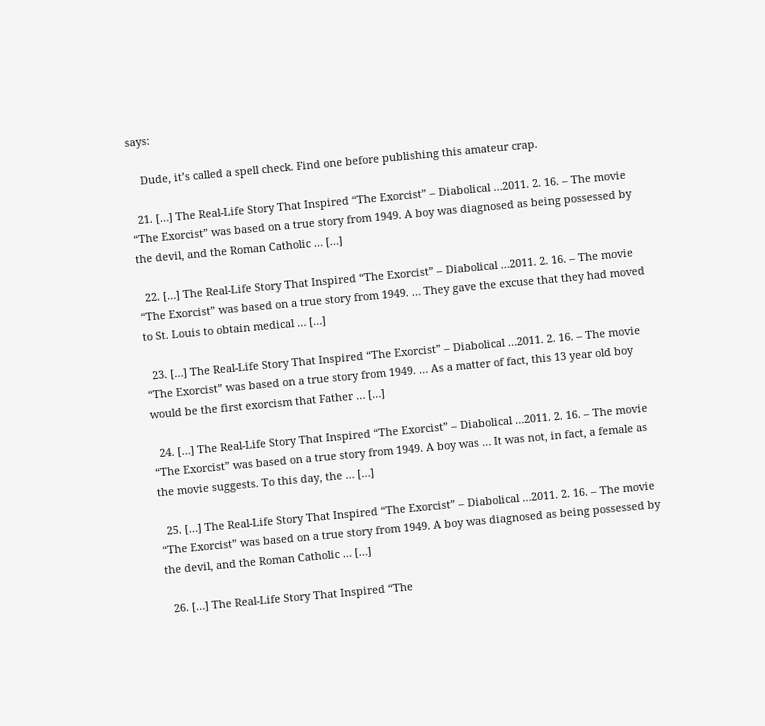says:

    Dude, it’s called a spell check. Find one before publishing this amateur crap.

  21. […] The Real-Life Story That Inspired “The Exorcist” – Diabolical …2011. 2. 16. – The movie “The Exorcist” was based on a true story from 1949. A boy was diagnosed as being possessed by the devil, and the Roman Catholic … […]

  22. […] The Real-Life Story That Inspired “The Exorcist” – Diabolical …2011. 2. 16. – The movie “The Exorcist” was based on a true story from 1949. … They gave the excuse that they had moved to St. Louis to obtain medical … […]

  23. […] The Real-Life Story That Inspired “The Exorcist” – Diabolical …2011. 2. 16. – The movie “The Exorcist” was based on a true story from 1949. … As a matter of fact, this 13 year old boy would be the first exorcism that Father … […]

  24. […] The Real-Life Story That Inspired “The Exorcist” – Diabolical …2011. 2. 16. – The movie “The Exorcist” was based on a true story from 1949. A boy was … It was not, in fact, a female as the movie suggests. To this day, the … […]

  25. […] The Real-Life Story That Inspired “The Exorcist” – Diabolical …2011. 2. 16. – The movie “The Exorcist” was based on a true story from 1949. A boy was diagnosed as being possessed by the devil, and the Roman Catholic … […]

  26. […] The Real-Life Story That Inspired “The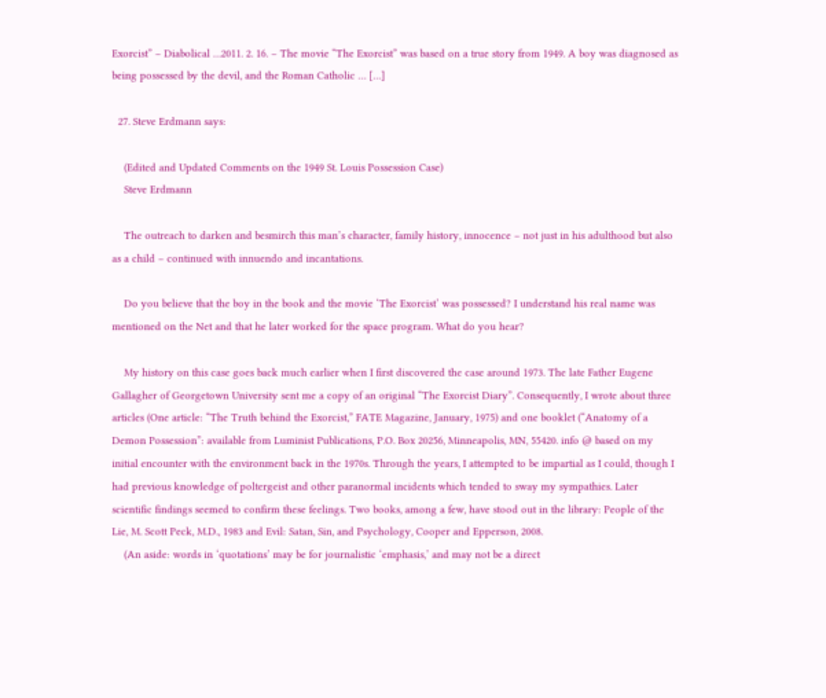Exorcist” – Diabolical …2011. 2. 16. – The movie “The Exorcist” was based on a true story from 1949. A boy was diagnosed as being possessed by the devil, and the Roman Catholic … […]

  27. Steve Erdmann says:

    (Edited and Updated Comments on the 1949 St. Louis Possession Case)
    Steve Erdmann

    The outreach to darken and besmirch this man’s character, family history, innocence – not just in his adulthood but also as a child – continued with innuendo and incantations.

    Do you believe that the boy in the book and the movie ‘The Exorcist’ was possessed? I understand his real name was mentioned on the Net and that he later worked for the space program. What do you hear?

    My history on this case goes back much earlier when I first discovered the case around 1973. The late Father Eugene Gallagher of Georgetown University sent me a copy of an original “The Exorcist Diary”. Consequently, I wrote about three articles (One article: “The Truth behind the Exorcist,” FATE Magazine, January, 1975) and one booklet (“Anatomy of a Demon Possession”: available from Luminist Publications, P.O. Box 20256, Minneapolis, MN, 55420. info @ based on my initial encounter with the environment back in the 1970s. Through the years, I attempted to be impartial as I could, though I had previous knowledge of poltergeist and other paranormal incidents which tended to sway my sympathies. Later scientific findings seemed to confirm these feelings. Two books, among a few, have stood out in the library: People of the Lie, M. Scott Peck, M.D., 1983 and Evil: Satan, Sin, and Psychology, Cooper and Epperson, 2008.
    (An aside: words in ‘quotations’ may be for journalistic ‘emphasis,’ and may not be a direct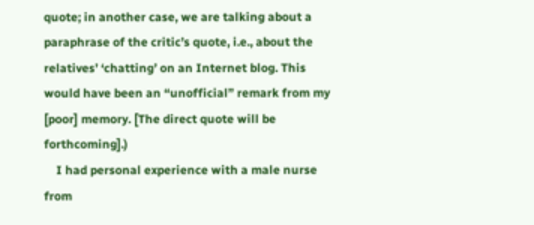quote; in another case, we are talking about a paraphrase of the critic’s quote, i.e., about the relatives’ ‘chatting’ on an Internet blog. This would have been an “unofficial” remark from my [poor] memory. [The direct quote will be forthcoming].)
    I had personal experience with a male nurse from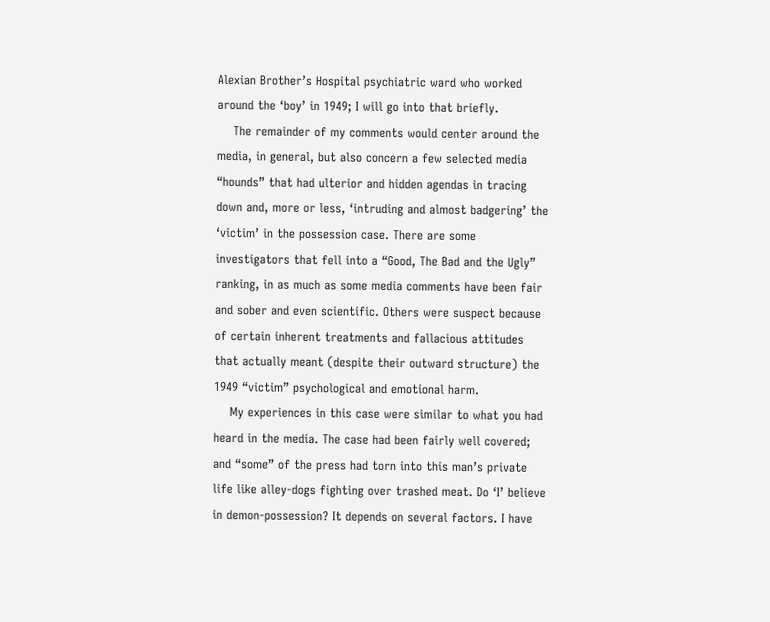Alexian Brother’s Hospital psychiatric ward who worked around the ‘boy’ in 1949; I will go into that briefly.
    The remainder of my comments would center around the media, in general, but also concern a few selected media “hounds” that had ulterior and hidden agendas in tracing down and, more or less, ‘intruding and almost badgering’ the ‘victim’ in the possession case. There are some investigators that fell into a “Good, The Bad and the Ugly” ranking, in as much as some media comments have been fair and sober and even scientific. Others were suspect because of certain inherent treatments and fallacious attitudes that actually meant (despite their outward structure) the 1949 “victim” psychological and emotional harm.
    My experiences in this case were similar to what you had heard in the media. The case had been fairly well covered; and “some” of the press had torn into this man’s private life like alley-dogs fighting over trashed meat. Do ‘I’ believe in demon-possession? It depends on several factors. I have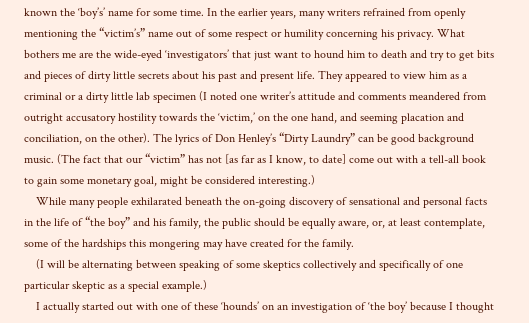known the ‘boy’s’ name for some time. In the earlier years, many writers refrained from openly mentioning the “victim’s” name out of some respect or humility concerning his privacy. What bothers me are the wide-eyed ‘investigators’ that just want to hound him to death and try to get bits and pieces of dirty little secrets about his past and present life. They appeared to view him as a criminal or a dirty little lab specimen (I noted one writer’s attitude and comments meandered from outright accusatory hostility towards the ‘victim,’ on the one hand, and seeming placation and conciliation, on the other). The lyrics of Don Henley’s “Dirty Laundry” can be good background music. (The fact that our “victim” has not [as far as I know, to date] come out with a tell-all book to gain some monetary goal, might be considered interesting.)
    While many people exhilarated beneath the on-going discovery of sensational and personal facts in the life of “the boy” and his family, the public should be equally aware, or, at least contemplate, some of the hardships this mongering may have created for the family.
    (I will be alternating between speaking of some skeptics collectively and specifically of one particular skeptic as a special example.)
    I actually started out with one of these ‘hounds’ on an investigation of ‘the boy’ because I thought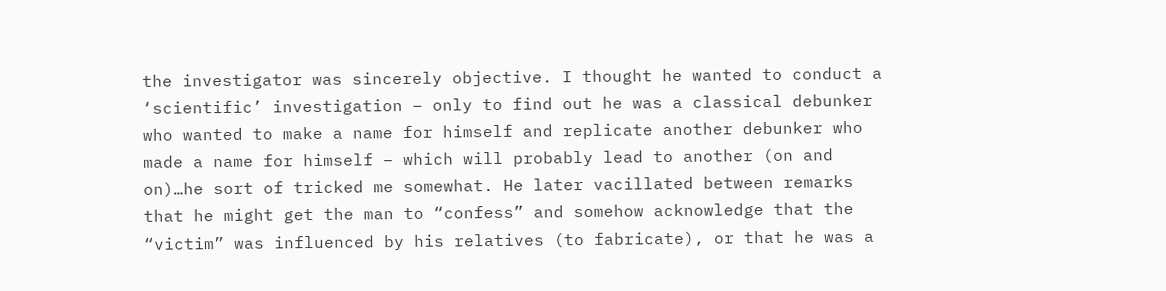the investigator was sincerely objective. I thought he wanted to conduct a ‘scientific’ investigation – only to find out he was a classical debunker who wanted to make a name for himself and replicate another debunker who made a name for himself – which will probably lead to another (on and on)…he sort of tricked me somewhat. He later vacillated between remarks that he might get the man to “confess” and somehow acknowledge that the “victim” was influenced by his relatives (to fabricate), or that he was a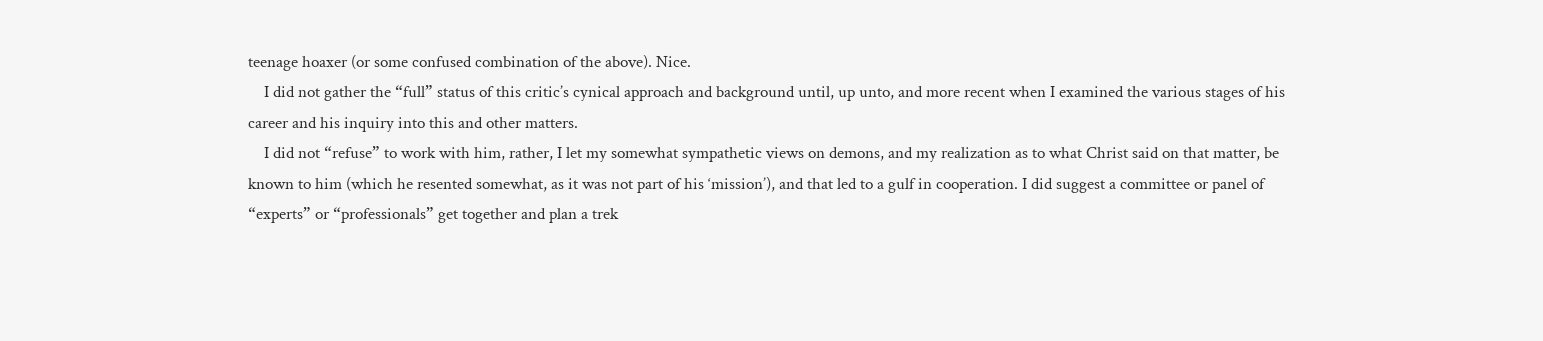teenage hoaxer (or some confused combination of the above). Nice.
    I did not gather the “full” status of this critic’s cynical approach and background until, up unto, and more recent when I examined the various stages of his career and his inquiry into this and other matters.
    I did not “refuse” to work with him, rather, I let my somewhat sympathetic views on demons, and my realization as to what Christ said on that matter, be known to him (which he resented somewhat, as it was not part of his ‘mission’), and that led to a gulf in cooperation. I did suggest a committee or panel of “experts” or “professionals” get together and plan a trek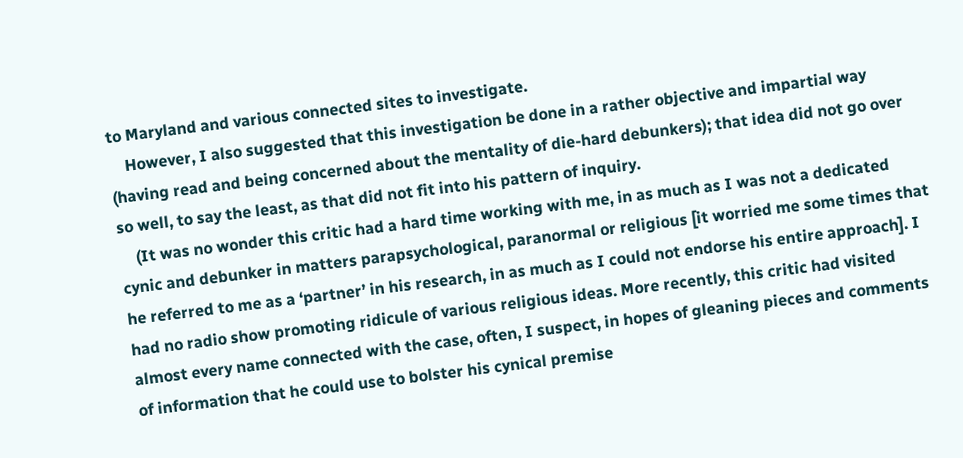to Maryland and various connected sites to investigate.
    However, I also suggested that this investigation be done in a rather objective and impartial way (having read and being concerned about the mentality of die-hard debunkers); that idea did not go over so well, to say the least, as that did not fit into his pattern of inquiry.
    (It was no wonder this critic had a hard time working with me, in as much as I was not a dedicated cynic and debunker in matters parapsychological, paranormal or religious [it worried me some times that he referred to me as a ‘partner’ in his research, in as much as I could not endorse his entire approach]. I had no radio show promoting ridicule of various religious ideas. More recently, this critic had visited almost every name connected with the case, often, I suspect, in hopes of gleaning pieces and comments of information that he could use to bolster his cynical premise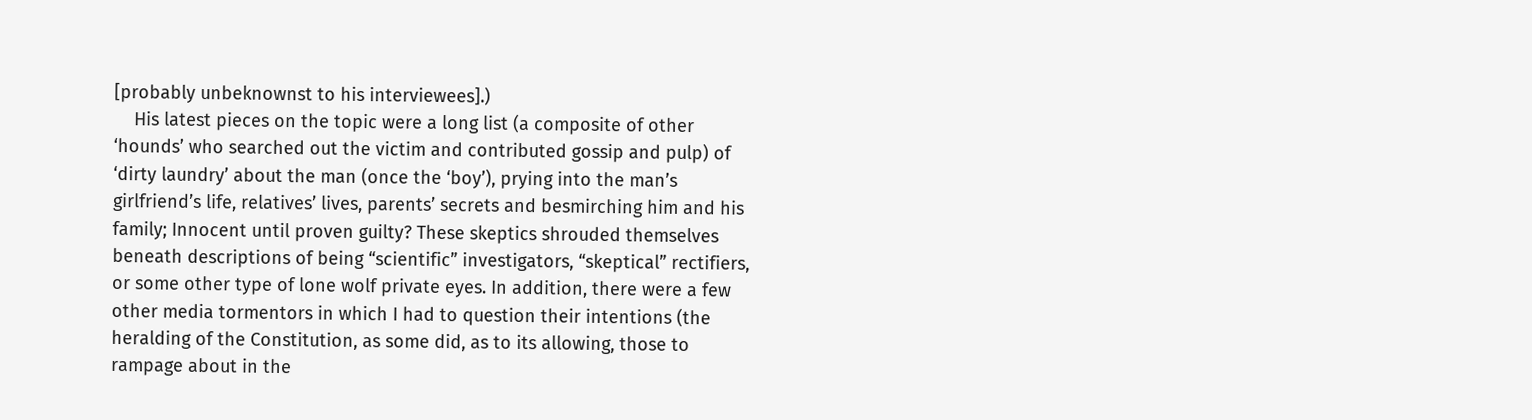[probably unbeknownst to his interviewees].)
    His latest pieces on the topic were a long list (a composite of other ‘hounds’ who searched out the victim and contributed gossip and pulp) of ‘dirty laundry’ about the man (once the ‘boy’), prying into the man’s girlfriend’s life, relatives’ lives, parents’ secrets and besmirching him and his family; Innocent until proven guilty? These skeptics shrouded themselves beneath descriptions of being “scientific” investigators, “skeptical” rectifiers, or some other type of lone wolf private eyes. In addition, there were a few other media tormentors in which I had to question their intentions (the heralding of the Constitution, as some did, as to its allowing, those to rampage about in the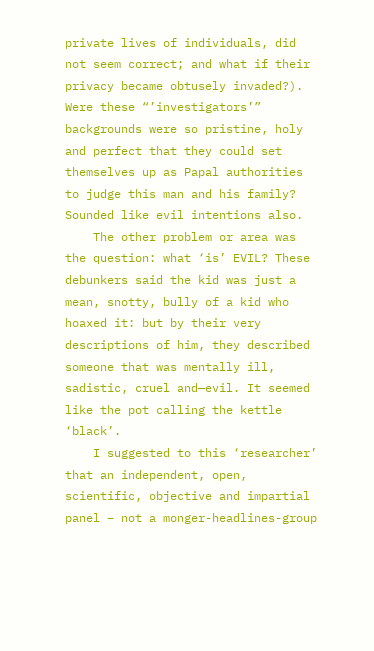private lives of individuals, did not seem correct; and what if their privacy became obtusely invaded?). Were these “’investigators’” backgrounds were so pristine, holy and perfect that they could set themselves up as Papal authorities to judge this man and his family? Sounded like evil intentions also.
    The other problem or area was the question: what ‘is’ EVIL? These debunkers said the kid was just a mean, snotty, bully of a kid who hoaxed it: but by their very descriptions of him, they described someone that was mentally ill, sadistic, cruel and—evil. It seemed like the pot calling the kettle ‘black’.
    I suggested to this ‘researcher’ that an independent, open, scientific, objective and impartial panel – not a monger-headlines-group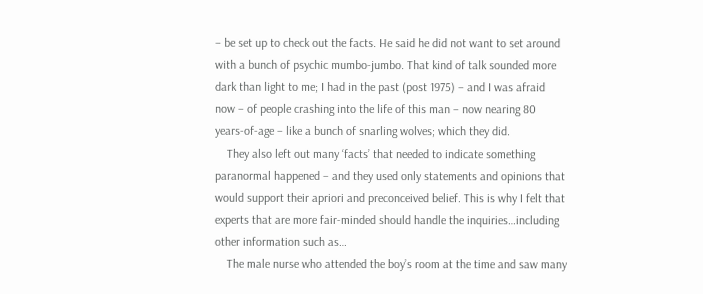– be set up to check out the facts. He said he did not want to set around with a bunch of psychic mumbo-jumbo. That kind of talk sounded more dark than light to me; I had in the past (post 1975) – and I was afraid now – of people crashing into the life of this man – now nearing 80 years-of-age – like a bunch of snarling wolves; which they did.
    They also left out many ‘facts’ that needed to indicate something paranormal happened – and they used only statements and opinions that would support their apriori and preconceived belief. This is why I felt that experts that are more fair-minded should handle the inquiries…including other information such as…
    The male nurse who attended the boy’s room at the time and saw many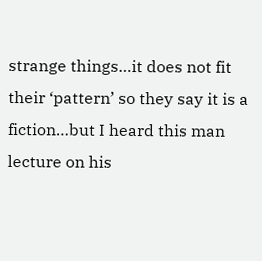strange things…it does not fit their ‘pattern’ so they say it is a fiction…but I heard this man lecture on his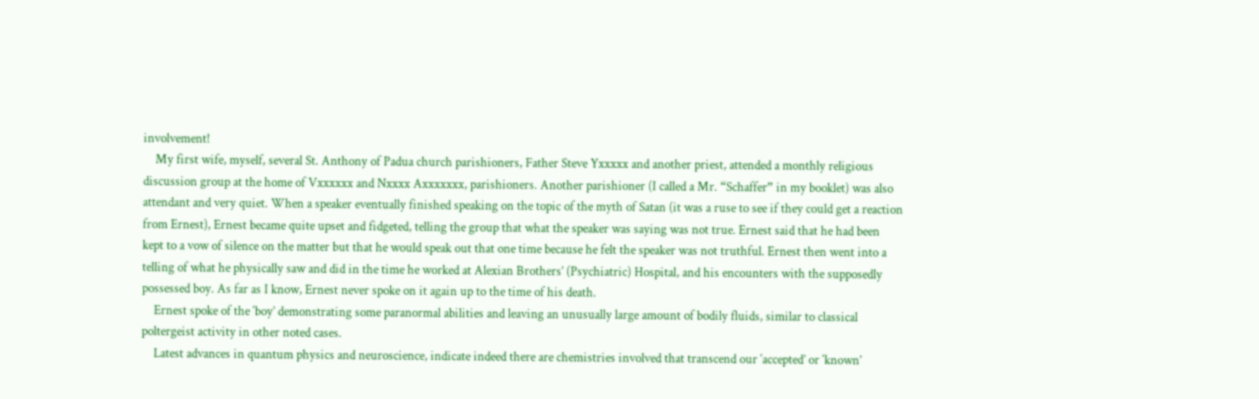involvement!
    My first wife, myself, several St. Anthony of Padua church parishioners, Father Steve Yxxxxx and another priest, attended a monthly religious discussion group at the home of Vxxxxxx and Nxxxx Axxxxxxx, parishioners. Another parishioner (I called a Mr. “Schaffer” in my booklet) was also attendant and very quiet. When a speaker eventually finished speaking on the topic of the myth of Satan (it was a ruse to see if they could get a reaction from Ernest), Ernest became quite upset and fidgeted, telling the group that what the speaker was saying was not true. Ernest said that he had been kept to a vow of silence on the matter but that he would speak out that one time because he felt the speaker was not truthful. Ernest then went into a telling of what he physically saw and did in the time he worked at Alexian Brothers’ (Psychiatric) Hospital, and his encounters with the supposedly possessed boy. As far as I know, Ernest never spoke on it again up to the time of his death.
    Ernest spoke of the ‘boy’ demonstrating some paranormal abilities and leaving an unusually large amount of bodily fluids, similar to classical poltergeist activity in other noted cases.
    Latest advances in quantum physics and neuroscience, indicate indeed there are chemistries involved that transcend our ‘accepted’ or ‘known’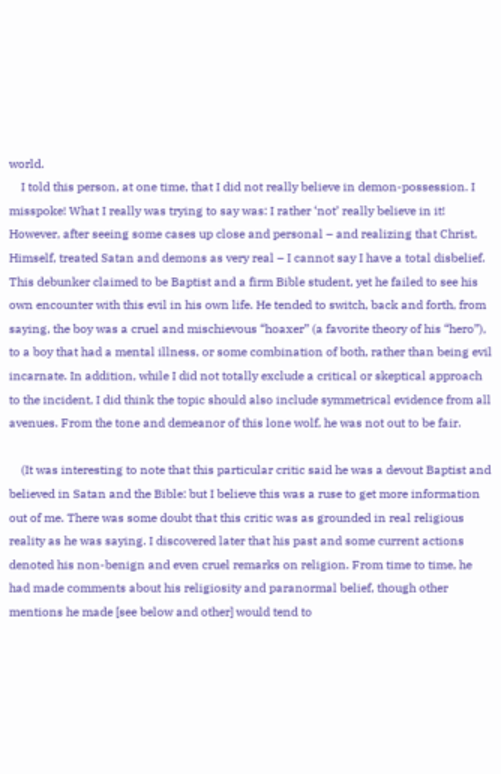world.
    I told this person, at one time, that I did not really believe in demon-possession. I misspoke! What I really was trying to say was: I rather ‘not’ really believe in it! However, after seeing some cases up close and personal – and realizing that Christ, Himself, treated Satan and demons as very real – I cannot say I have a total disbelief. This debunker claimed to be Baptist and a firm Bible student, yet he failed to see his own encounter with this evil in his own life. He tended to switch, back and forth, from saying, the boy was a cruel and mischievous “hoaxer” (a favorite theory of his “hero”), to a boy that had a mental illness, or some combination of both, rather than being evil incarnate. In addition, while I did not totally exclude a critical or skeptical approach to the incident, I did think the topic should also include symmetrical evidence from all avenues. From the tone and demeanor of this lone wolf, he was not out to be fair.

    (It was interesting to note that this particular critic said he was a devout Baptist and believed in Satan and the Bible: but I believe this was a ruse to get more information out of me. There was some doubt that this critic was as grounded in real religious reality as he was saying. I discovered later that his past and some current actions denoted his non-benign and even cruel remarks on religion. From time to time, he had made comments about his religiosity and paranormal belief, though other mentions he made [see below and other] would tend to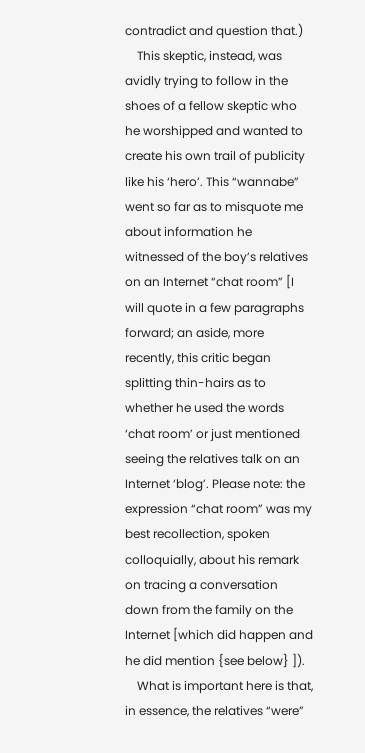contradict and question that.)
    This skeptic, instead, was avidly trying to follow in the shoes of a fellow skeptic who he worshipped and wanted to create his own trail of publicity like his ‘hero’. This “wannabe” went so far as to misquote me about information he witnessed of the boy’s relatives on an Internet “chat room” [I will quote in a few paragraphs forward; an aside, more recently, this critic began splitting thin-hairs as to whether he used the words ‘chat room’ or just mentioned seeing the relatives talk on an Internet ‘blog’. Please note: the expression “chat room” was my best recollection, spoken colloquially, about his remark on tracing a conversation down from the family on the Internet [which did happen and he did mention {see below} ]).
    What is important here is that, in essence, the relatives “were”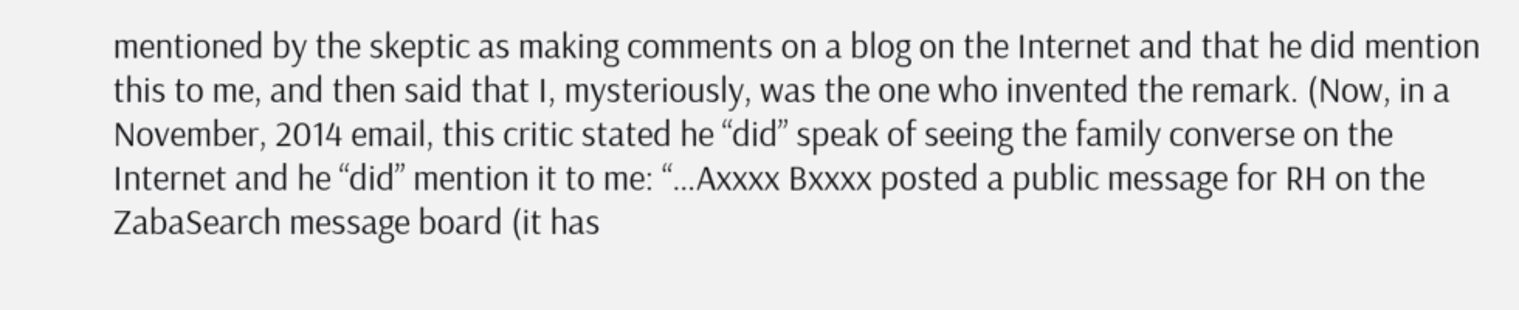mentioned by the skeptic as making comments on a blog on the Internet and that he did mention this to me, and then said that I, mysteriously, was the one who invented the remark. (Now, in a November, 2014 email, this critic stated he “did” speak of seeing the family converse on the Internet and he “did” mention it to me: “…Axxxx Bxxxx posted a public message for RH on the ZabaSearch message board (it has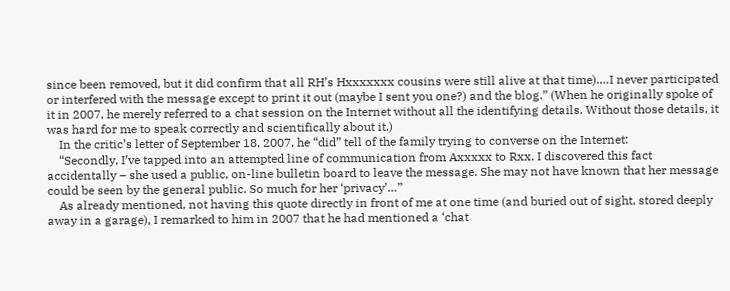since been removed, but it did confirm that all RH’s Hxxxxxxx cousins were still alive at that time).…I never participated or interfered with the message except to print it out (maybe I sent you one?) and the blog.” (When he originally spoke of it in 2007, he merely referred to a chat session on the Internet without all the identifying details. Without those details, it was hard for me to speak correctly and scientifically about it.)
    In the critic’s letter of September 18, 2007, he “did” tell of the family trying to converse on the Internet:
    “Secondly, I’ve tapped into an attempted line of communication from Axxxxx to Rxx. I discovered this fact accidentally – she used a public, on-line bulletin board to leave the message. She may not have known that her message could be seen by the general public. So much for her ‘privacy’…”
    As already mentioned, not having this quote directly in front of me at one time (and buried out of sight, stored deeply away in a garage), I remarked to him in 2007 that he had mentioned a ‘chat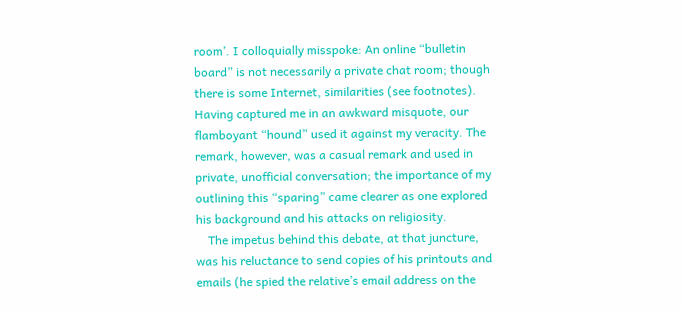room’. I colloquially misspoke: An online “bulletin board” is not necessarily a private chat room; though there is some Internet, similarities (see footnotes). Having captured me in an awkward misquote, our flamboyant “hound” used it against my veracity. The remark, however, was a casual remark and used in private, unofficial conversation; the importance of my outlining this “sparing” came clearer as one explored his background and his attacks on religiosity.
    The impetus behind this debate, at that juncture, was his reluctance to send copies of his printouts and emails (he spied the relative’s email address on the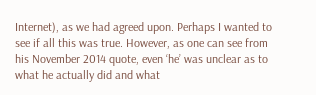Internet), as we had agreed upon. Perhaps I wanted to see if all this was true. However, as one can see from his November 2014 quote, even ‘he’ was unclear as to what he actually did and what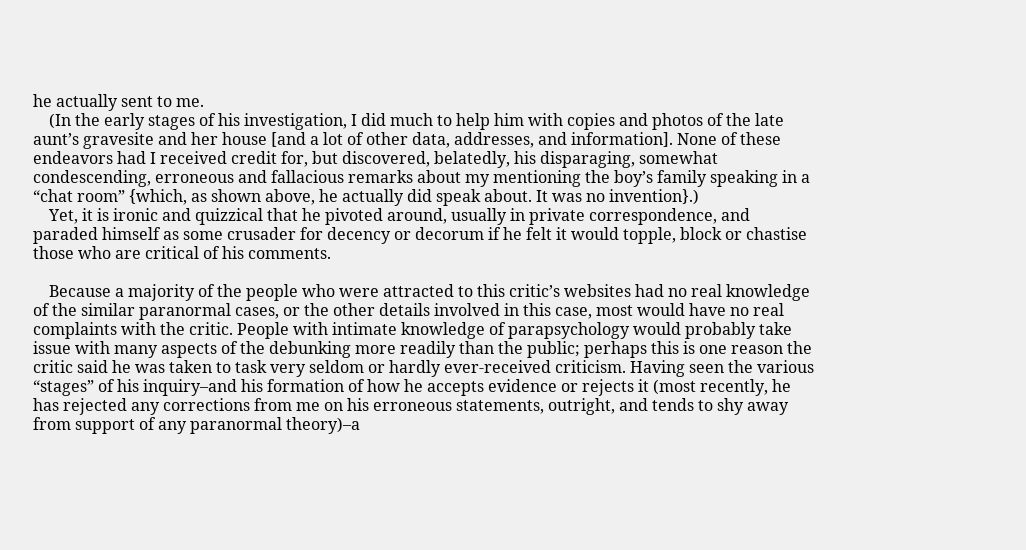he actually sent to me.
    (In the early stages of his investigation, I did much to help him with copies and photos of the late aunt’s gravesite and her house [and a lot of other data, addresses, and information]. None of these endeavors had I received credit for, but discovered, belatedly, his disparaging, somewhat condescending, erroneous and fallacious remarks about my mentioning the boy’s family speaking in a “chat room” {which, as shown above, he actually did speak about. It was no invention}.)
    Yet, it is ironic and quizzical that he pivoted around, usually in private correspondence, and paraded himself as some crusader for decency or decorum if he felt it would topple, block or chastise those who are critical of his comments.

    Because a majority of the people who were attracted to this critic’s websites had no real knowledge of the similar paranormal cases, or the other details involved in this case, most would have no real complaints with the critic. People with intimate knowledge of parapsychology would probably take issue with many aspects of the debunking more readily than the public; perhaps this is one reason the critic said he was taken to task very seldom or hardly ever-received criticism. Having seen the various “stages” of his inquiry–and his formation of how he accepts evidence or rejects it (most recently, he has rejected any corrections from me on his erroneous statements, outright, and tends to shy away from support of any paranormal theory)–a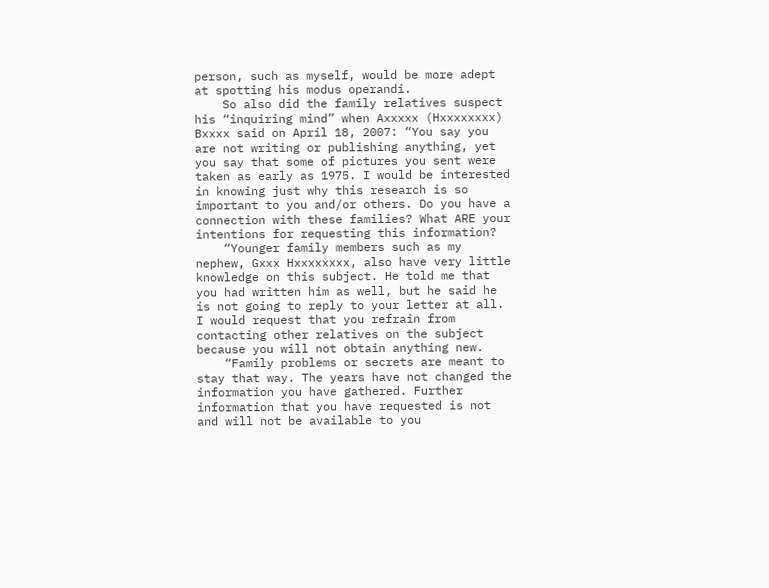person, such as myself, would be more adept at spotting his modus operandi.
    So also did the family relatives suspect his “inquiring mind” when Axxxxx (Hxxxxxxxx) Bxxxx said on April 18, 2007: “You say you are not writing or publishing anything, yet you say that some of pictures you sent were taken as early as 1975. I would be interested in knowing just why this research is so important to you and/or others. Do you have a connection with these families? What ARE your intentions for requesting this information?
    “Younger family members such as my nephew, Gxxx Hxxxxxxxx, also have very little knowledge on this subject. He told me that you had written him as well, but he said he is not going to reply to your letter at all. I would request that you refrain from contacting other relatives on the subject because you will not obtain anything new.
    “Family problems or secrets are meant to stay that way. The years have not changed the information you have gathered. Further information that you have requested is not and will not be available to you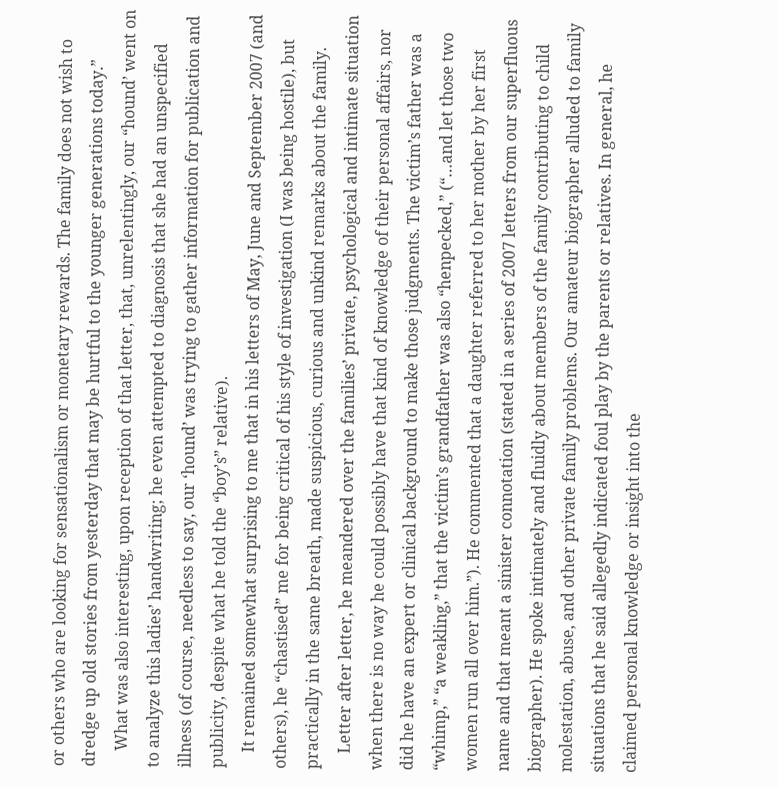or others who are looking for sensationalism or monetary rewards. The family does not wish to dredge up old stories from yesterday that may be hurtful to the younger generations today.”
    What was also interesting, upon reception of that letter, that, unrelentingly, our “hound’ went on to analyze this ladies’ handwriting; he even attempted to diagnosis that she had an unspecified illness (of course, needless to say, our ‘hound’ was trying to gather information for publication and publicity, despite what he told the “boy’s” relative).
    It remained somewhat surprising to me that in his letters of May, June and September 2007 (and others), he “chastised” me for being critical of his style of investigation (I was being hostile), but practically in the same breath, made suspicious, curious and unkind remarks about the family.
    Letter after letter, he meandered over the families’ private, psychological and intimate situation when there is no way he could possibly have that kind of knowledge of their personal affairs, nor did he have an expert or clinical background to make those judgments. The victim’s father was a “whimp,” “a weakling,” that the victim’s grandfather was also “henpecked,” (“…and let those two women run all over him.”). He commented that a daughter referred to her mother by her first name and that meant a sinister connotation (stated in a series of 2007 letters from our superfluous biographer). He spoke intimately and fluidly about members of the family contributing to child molestation, abuse, and other private family problems. Our amateur biographer alluded to family situations that he said allegedly indicated foul play by the parents or relatives. In general, he claimed personal knowledge or insight into the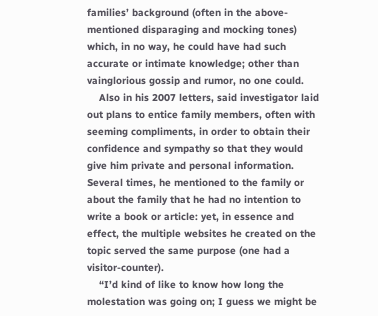families’ background (often in the above-mentioned disparaging and mocking tones) which, in no way, he could have had such accurate or intimate knowledge; other than vainglorious gossip and rumor, no one could.
    Also in his 2007 letters, said investigator laid out plans to entice family members, often with seeming compliments, in order to obtain their confidence and sympathy so that they would give him private and personal information. Several times, he mentioned to the family or about the family that he had no intention to write a book or article: yet, in essence and effect, the multiple websites he created on the topic served the same purpose (one had a visitor-counter).
    “I’d kind of like to know how long the molestation was going on; I guess we might be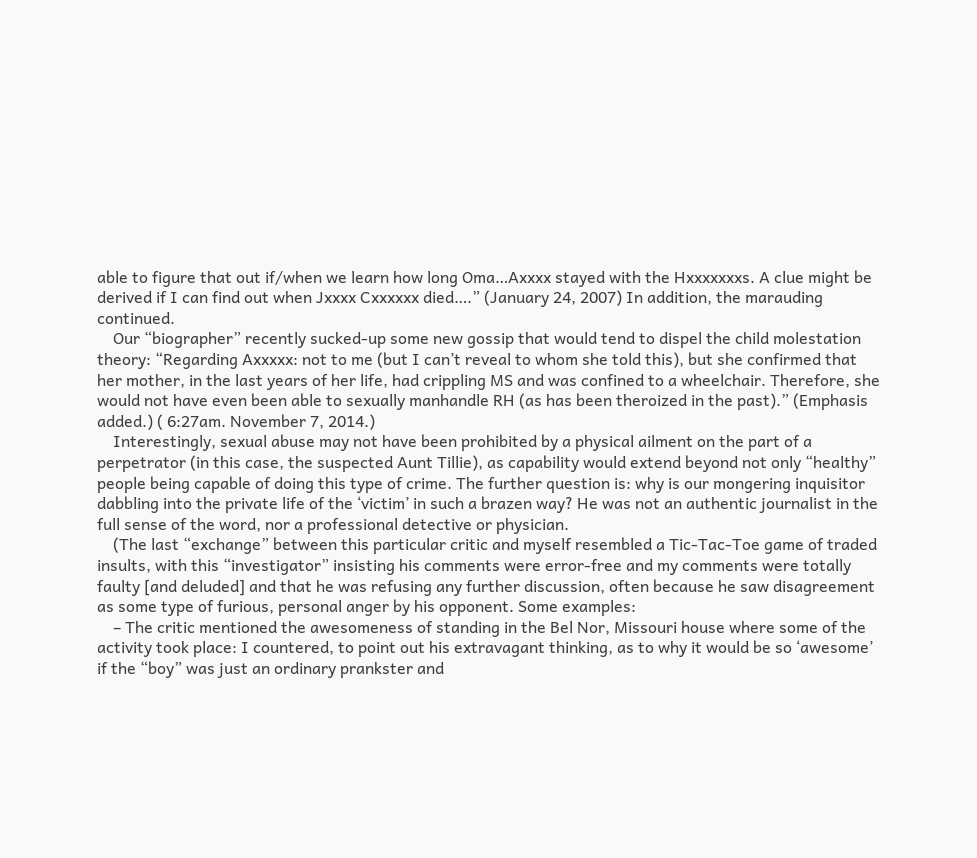able to figure that out if/when we learn how long Oma…Axxxx stayed with the Hxxxxxxxs. A clue might be derived if I can find out when Jxxxx Cxxxxxx died….” (January 24, 2007) In addition, the marauding continued.
    Our “biographer” recently sucked-up some new gossip that would tend to dispel the child molestation theory: “Regarding Axxxxx: not to me (but I can’t reveal to whom she told this), but she confirmed that her mother, in the last years of her life, had crippling MS and was confined to a wheelchair. Therefore, she would not have even been able to sexually manhandle RH (as has been theroized in the past).” (Emphasis added.) ( 6:27am. November 7, 2014.)
    Interestingly, sexual abuse may not have been prohibited by a physical ailment on the part of a perpetrator (in this case, the suspected Aunt Tillie), as capability would extend beyond not only “healthy” people being capable of doing this type of crime. The further question is: why is our mongering inquisitor dabbling into the private life of the ‘victim’ in such a brazen way? He was not an authentic journalist in the full sense of the word, nor a professional detective or physician.
    (The last “exchange” between this particular critic and myself resembled a Tic-Tac-Toe game of traded insults, with this “investigator” insisting his comments were error-free and my comments were totally faulty [and deluded] and that he was refusing any further discussion, often because he saw disagreement as some type of furious, personal anger by his opponent. Some examples:
    – The critic mentioned the awesomeness of standing in the Bel Nor, Missouri house where some of the activity took place: I countered, to point out his extravagant thinking, as to why it would be so ‘awesome’ if the “boy” was just an ordinary prankster and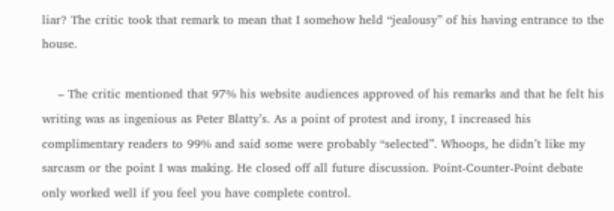liar? The critic took that remark to mean that I somehow held “jealousy” of his having entrance to the house.

    – The critic mentioned that 97% his website audiences approved of his remarks and that he felt his writing was as ingenious as Peter Blatty’s. As a point of protest and irony, I increased his complimentary readers to 99% and said some were probably “selected”. Whoops, he didn’t like my sarcasm or the point I was making. He closed off all future discussion. Point-Counter-Point debate only worked well if you feel you have complete control.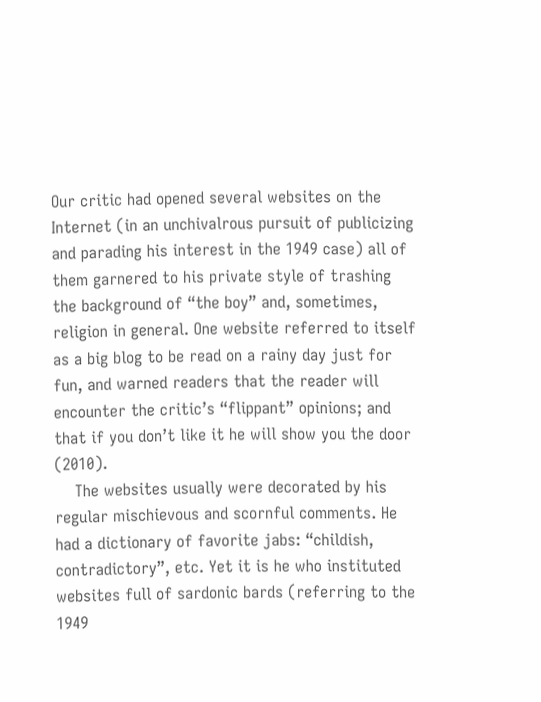Our critic had opened several websites on the Internet (in an unchivalrous pursuit of publicizing and parading his interest in the 1949 case) all of them garnered to his private style of trashing the background of “the boy” and, sometimes, religion in general. One website referred to itself as a big blog to be read on a rainy day just for fun, and warned readers that the reader will encounter the critic’s “flippant” opinions; and that if you don’t like it he will show you the door (2010).
    The websites usually were decorated by his regular mischievous and scornful comments. He had a dictionary of favorite jabs: “childish, contradictory”, etc. Yet it is he who instituted websites full of sardonic bards (referring to the 1949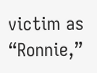victim as “Ronnie,”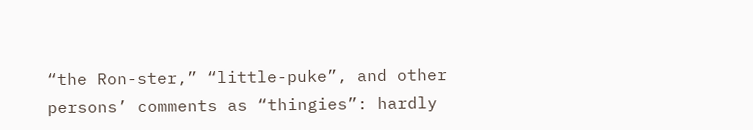“the Ron-ster,” “little-puke”, and other persons’ comments as “thingies”: hardly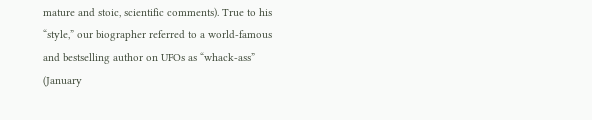mature and stoic, scientific comments). True to his “style,” our biographer referred to a world-famous and bestselling author on UFOs as “whack-ass” (January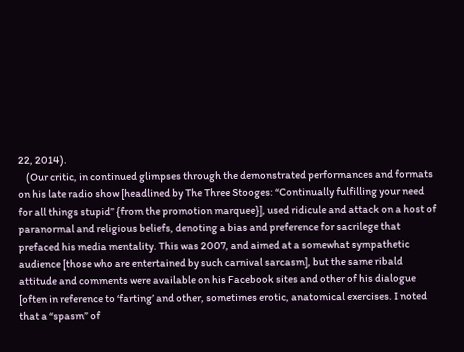22, 2014).
    (Our critic, in continued glimpses through the demonstrated performances and formats on his late radio show [headlined by The Three Stooges: “Continually fulfilling your need for all things stupid” {from the promotion marquee}], used ridicule and attack on a host of paranormal and religious beliefs, denoting a bias and preference for sacrilege that prefaced his media mentality. This was 2007, and aimed at a somewhat sympathetic audience [those who are entertained by such carnival sarcasm], but the same ribald attitude and comments were available on his Facebook sites and other of his dialogue [often in reference to ‘farting’ and other, sometimes erotic, anatomical exercises. I noted that a “spasm” of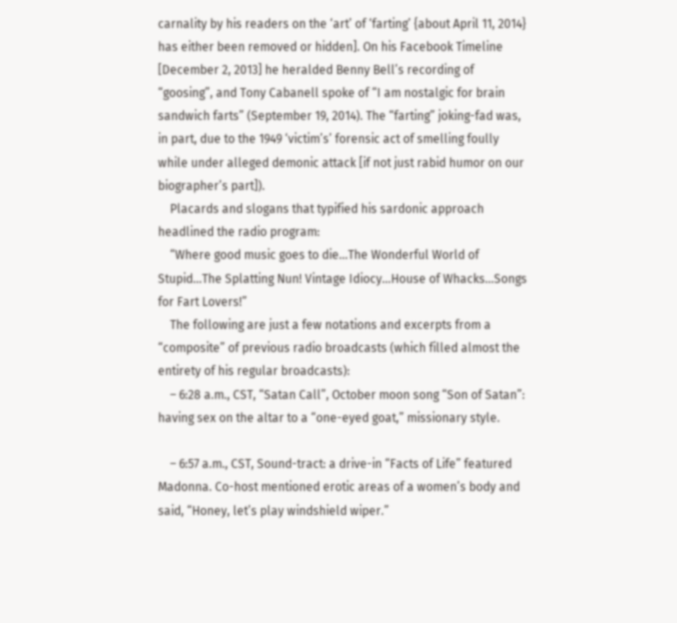carnality by his readers on the ‘art’ of ‘farting’ {about April 11, 2014} has either been removed or hidden]. On his Facebook Timeline [December 2, 2013] he heralded Benny Bell’s recording of “goosing”, and Tony Cabanell spoke of “I am nostalgic for brain sandwich farts” (September 19, 2014). The “farting” joking-fad was, in part, due to the 1949 ‘victim’s’ forensic act of smelling foully while under alleged demonic attack [if not just rabid humor on our biographer’s part]).
    Placards and slogans that typified his sardonic approach headlined the radio program:
    “Where good music goes to die…The Wonderful World of Stupid…The Splatting Nun! Vintage Idiocy…House of Whacks…Songs for Fart Lovers!”
    The following are just a few notations and excerpts from a “composite” of previous radio broadcasts (which filled almost the entirety of his regular broadcasts):
    – 6:28 a.m., CST, “Satan Call”, October moon song “Son of Satan”: having sex on the altar to a “one-eyed goat,” missionary style.

    – 6:57 a.m., CST, Sound-tract: a drive-in “Facts of Life” featured Madonna. Co-host mentioned erotic areas of a women’s body and said, “Honey, let’s play windshield wiper.”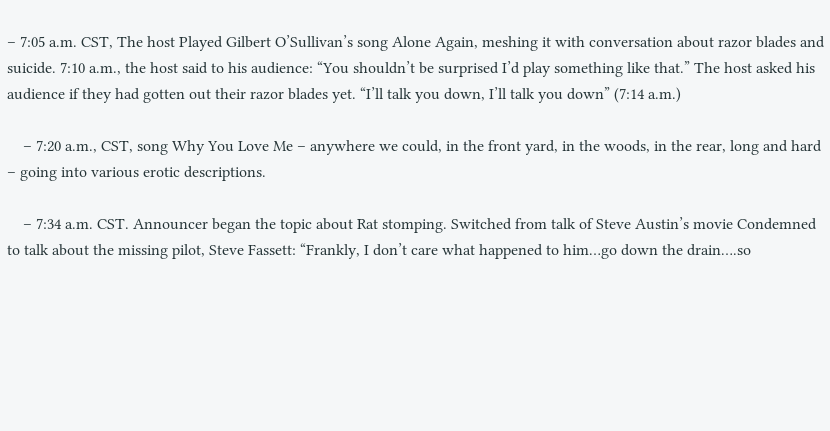– 7:05 a.m. CST, The host Played Gilbert O’Sullivan’s song Alone Again, meshing it with conversation about razor blades and suicide. 7:10 a.m., the host said to his audience: “You shouldn’t be surprised I’d play something like that.” The host asked his audience if they had gotten out their razor blades yet. “I’ll talk you down, I’ll talk you down” (7:14 a.m.)

    – 7:20 a.m., CST, song Why You Love Me – anywhere we could, in the front yard, in the woods, in the rear, long and hard – going into various erotic descriptions.

    – 7:34 a.m. CST. Announcer began the topic about Rat stomping. Switched from talk of Steve Austin’s movie Condemned to talk about the missing pilot, Steve Fassett: “Frankly, I don’t care what happened to him…go down the drain….so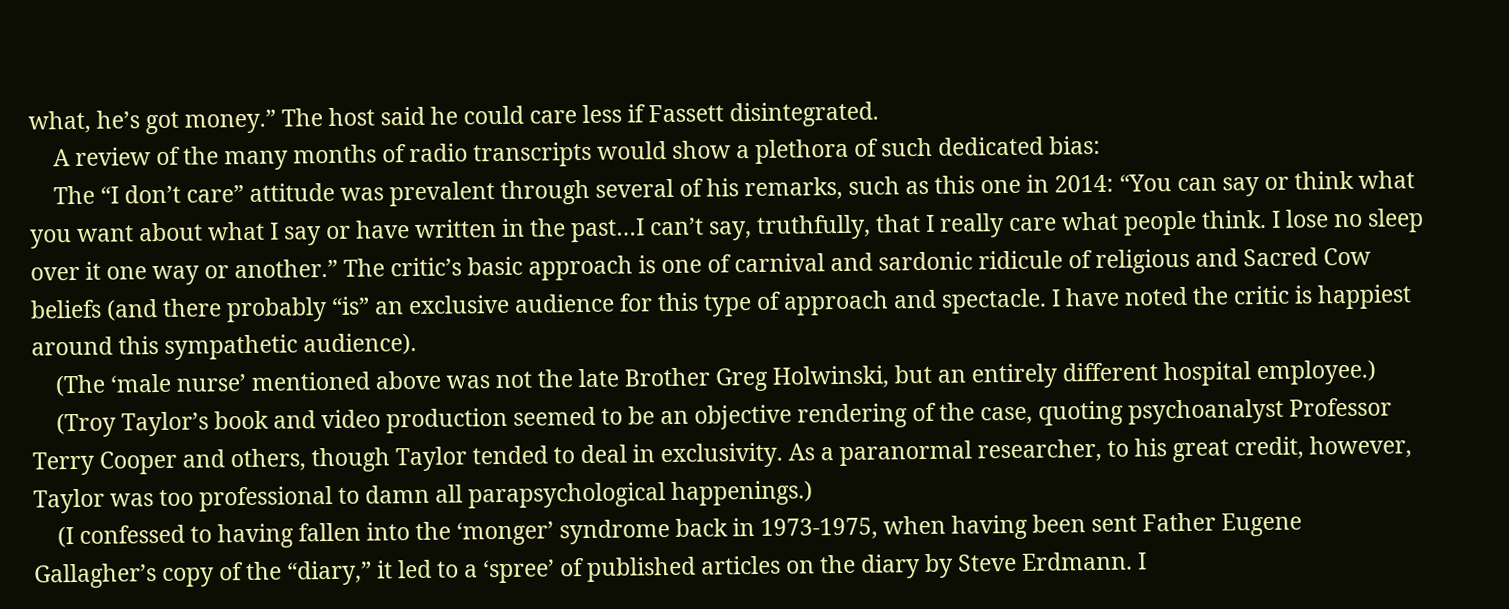what, he’s got money.” The host said he could care less if Fassett disintegrated.
    A review of the many months of radio transcripts would show a plethora of such dedicated bias:
    The “I don’t care” attitude was prevalent through several of his remarks, such as this one in 2014: “You can say or think what you want about what I say or have written in the past…I can’t say, truthfully, that I really care what people think. I lose no sleep over it one way or another.” The critic’s basic approach is one of carnival and sardonic ridicule of religious and Sacred Cow beliefs (and there probably “is” an exclusive audience for this type of approach and spectacle. I have noted the critic is happiest around this sympathetic audience).
    (The ‘male nurse’ mentioned above was not the late Brother Greg Holwinski, but an entirely different hospital employee.)
    (Troy Taylor’s book and video production seemed to be an objective rendering of the case, quoting psychoanalyst Professor Terry Cooper and others, though Taylor tended to deal in exclusivity. As a paranormal researcher, to his great credit, however, Taylor was too professional to damn all parapsychological happenings.)
    (I confessed to having fallen into the ‘monger’ syndrome back in 1973-1975, when having been sent Father Eugene Gallagher’s copy of the “diary,” it led to a ‘spree’ of published articles on the diary by Steve Erdmann. I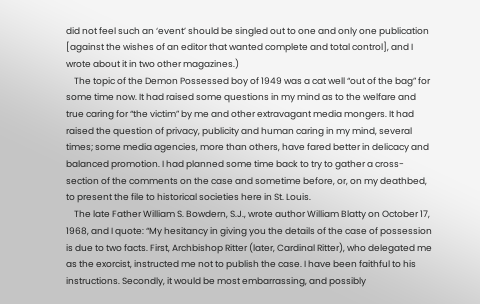did not feel such an ‘event’ should be singled out to one and only one publication [against the wishes of an editor that wanted complete and total control], and I wrote about it in two other magazines.)
    The topic of the Demon Possessed boy of 1949 was a cat well “out of the bag” for some time now. It had raised some questions in my mind as to the welfare and true caring for “the victim” by me and other extravagant media mongers. It had raised the question of privacy, publicity and human caring in my mind, several times; some media agencies, more than others, have fared better in delicacy and balanced promotion. I had planned some time back to try to gather a cross-section of the comments on the case and sometime before, or, on my deathbed, to present the file to historical societies here in St. Louis.
    The late Father William S. Bowdern, S.J., wrote author William Blatty on October 17, 1968, and I quote: “My hesitancy in giving you the details of the case of possession is due to two facts. First, Archbishop Ritter (later, Cardinal Ritter), who delegated me as the exorcist, instructed me not to publish the case. I have been faithful to his instructions. Secondly, it would be most embarrassing, and possibly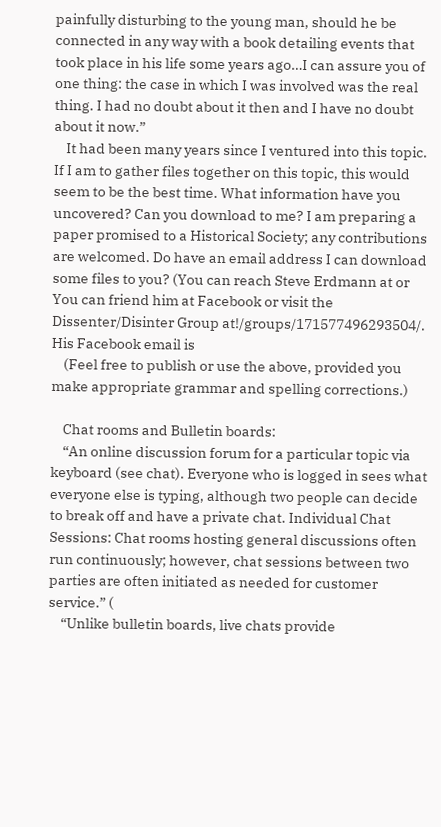painfully disturbing to the young man, should he be connected in any way with a book detailing events that took place in his life some years ago…I can assure you of one thing: the case in which I was involved was the real thing. I had no doubt about it then and I have no doubt about it now.”
    It had been many years since I ventured into this topic. If I am to gather files together on this topic, this would seem to be the best time. What information have you uncovered? Can you download to me? I am preparing a paper promised to a Historical Society; any contributions are welcomed. Do have an email address I can download some files to you? (You can reach Steve Erdmann at or You can friend him at Facebook or visit the Dissenter/Disinter Group at!/groups/171577496293504/. His Facebook email is
    (Feel free to publish or use the above, provided you make appropriate grammar and spelling corrections.)

    Chat rooms and Bulletin boards:
    “An online discussion forum for a particular topic via keyboard (see chat). Everyone who is logged in sees what everyone else is typing, although two people can decide to break off and have a private chat. Individual Chat Sessions: Chat rooms hosting general discussions often run continuously; however, chat sessions between two parties are often initiated as needed for customer service.” (
    “Unlike bulletin boards, live chats provide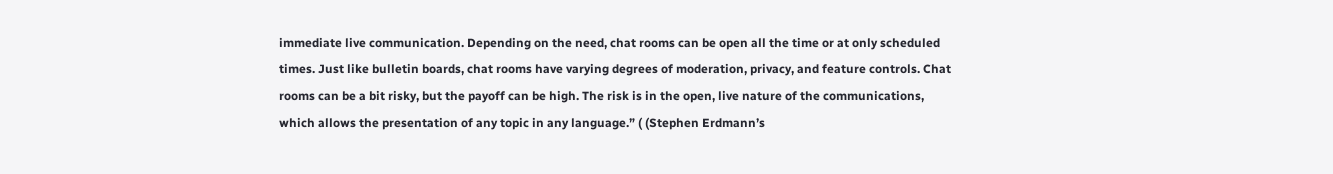immediate live communication. Depending on the need, chat rooms can be open all the time or at only scheduled times. Just like bulletin boards, chat rooms have varying degrees of moderation, privacy, and feature controls. Chat rooms can be a bit risky, but the payoff can be high. The risk is in the open, live nature of the communications, which allows the presentation of any topic in any language.” ( (Stephen Erdmann’s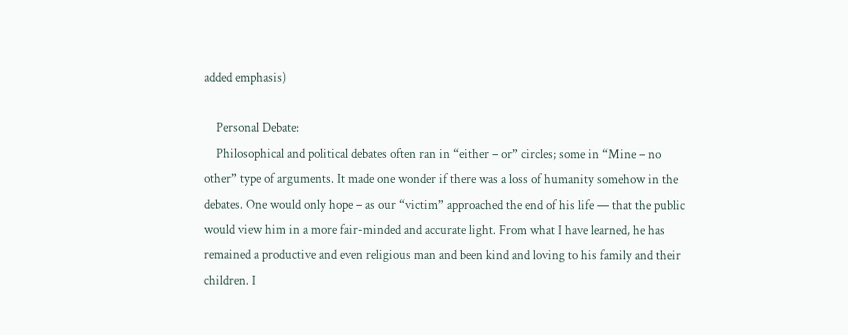added emphasis)

    Personal Debate:
    Philosophical and political debates often ran in “either – or” circles; some in “Mine – no other” type of arguments. It made one wonder if there was a loss of humanity somehow in the debates. One would only hope – as our “victim” approached the end of his life — that the public would view him in a more fair-minded and accurate light. From what I have learned, he has remained a productive and even religious man and been kind and loving to his family and their children. I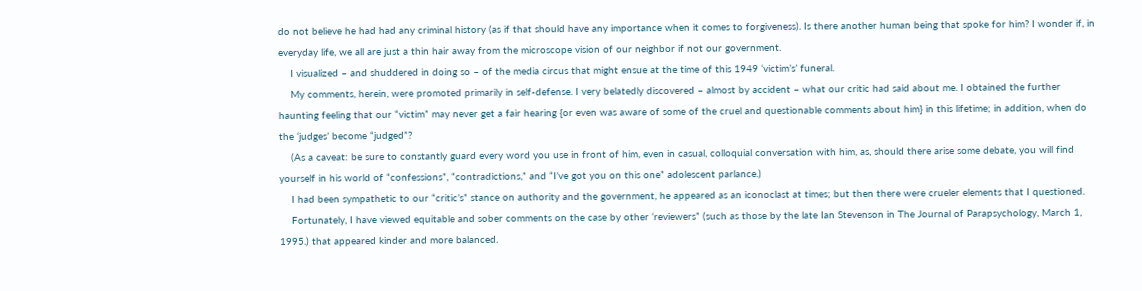do not believe he had had any criminal history (as if that should have any importance when it comes to forgiveness). Is there another human being that spoke for him? I wonder if, in everyday life, we all are just a thin hair away from the microscope vision of our neighbor if not our government.
    I visualized – and shuddered in doing so – of the media circus that might ensue at the time of this 1949 ‘victim’s’ funeral.
    My comments, herein, were promoted primarily in self-defense. I very belatedly discovered – almost by accident – what our critic had said about me. I obtained the further haunting feeling that our “victim” may never get a fair hearing {or even was aware of some of the cruel and questionable comments about him} in this lifetime; in addition, when do the ‘judges’ become “judged”?
    (As a caveat: be sure to constantly guard every word you use in front of him, even in casual, colloquial conversation with him, as, should there arise some debate, you will find yourself in his world of “confessions”, “contradictions,” and “I’ve got you on this one” adolescent parlance.)
    I had been sympathetic to our “critic’s” stance on authority and the government, he appeared as an iconoclast at times; but then there were crueler elements that I questioned.
    Fortunately, I have viewed equitable and sober comments on the case by other ‘reviewers” (such as those by the late Ian Stevenson in The Journal of Parapsychology, March 1, 1995.) that appeared kinder and more balanced.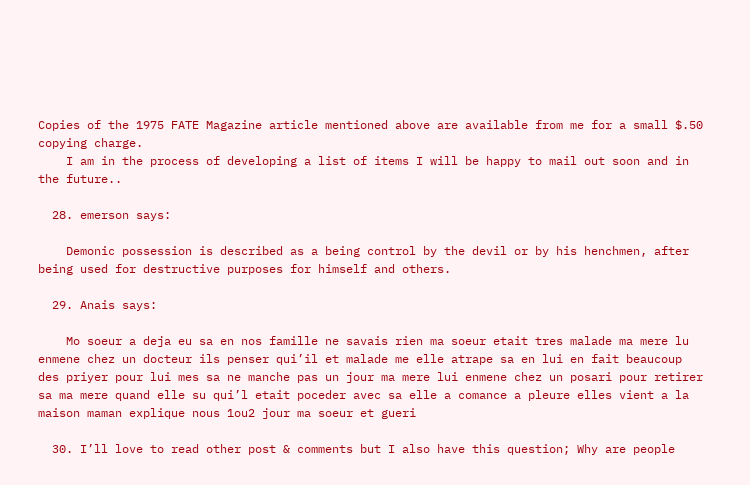Copies of the 1975 FATE Magazine article mentioned above are available from me for a small $.50 copying charge.
    I am in the process of developing a list of items I will be happy to mail out soon and in the future..

  28. emerson says:

    Demonic possession is described as a being control by the devil or by his henchmen, after being used for destructive purposes for himself and others.

  29. Anais says:

    Mo soeur a deja eu sa en nos famille ne savais rien ma soeur etait tres malade ma mere lu enmene chez un docteur ils penser qui’il et malade me elle atrape sa en lui en fait beaucoup des priyer pour lui mes sa ne manche pas un jour ma mere lui enmene chez un posari pour retirer sa ma mere quand elle su qui’l etait poceder avec sa elle a comance a pleure elles vient a la maison maman explique nous 1ou2 jour ma soeur et gueri

  30. I’ll love to read other post & comments but I also have this question; Why are people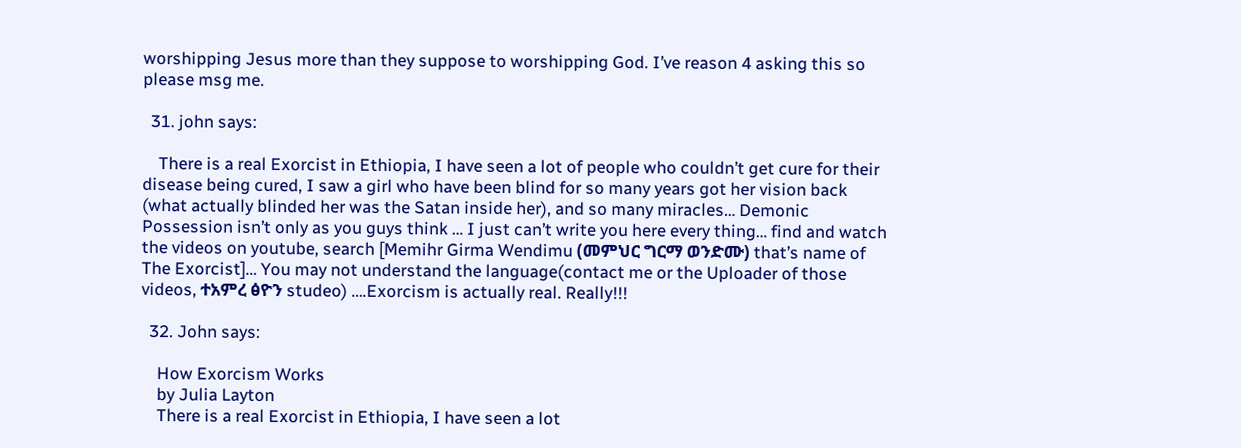worshipping Jesus more than they suppose to worshipping God. I’ve reason 4 asking this so please msg me.

  31. john says:

    There is a real Exorcist in Ethiopia, I have seen a lot of people who couldn’t get cure for their disease being cured, I saw a girl who have been blind for so many years got her vision back (what actually blinded her was the Satan inside her), and so many miracles… Demonic Possession isn’t only as you guys think … I just can’t write you here every thing… find and watch the videos on youtube, search [Memihr Girma Wendimu (መምህር ግርማ ወንድሙ) that’s name of The Exorcist]… You may not understand the language(contact me or the Uploader of those videos, ተአምረ ፅዮን studeo) ….Exorcism is actually real. Really!!!

  32. John says:

    How Exorcism Works
    by Julia Layton
    There is a real Exorcist in Ethiopia, I have seen a lot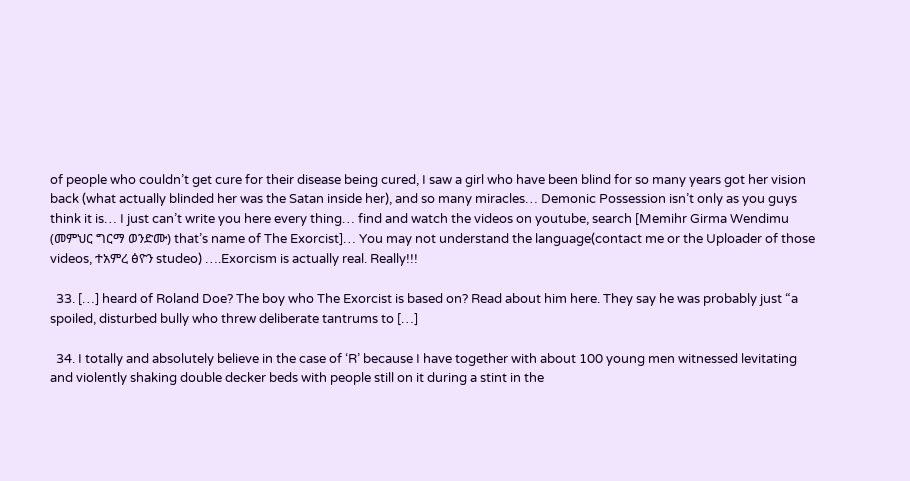of people who couldn’t get cure for their disease being cured, I saw a girl who have been blind for so many years got her vision back (what actually blinded her was the Satan inside her), and so many miracles… Demonic Possession isn’t only as you guys think it is… I just can’t write you here every thing… find and watch the videos on youtube, search [Memihr Girma Wendimu (መምህር ግርማ ወንድሙ) that’s name of The Exorcist]… You may not understand the language(contact me or the Uploader of those videos, ተአምረ ፅዮን studeo) ….Exorcism is actually real. Really!!!

  33. […] heard of Roland Doe? The boy who The Exorcist is based on? Read about him here. They say he was probably just “a spoiled, disturbed bully who threw deliberate tantrums to […]

  34. I totally and absolutely believe in the case of ‘R’ because I have together with about 100 young men witnessed levitating and violently shaking double decker beds with people still on it during a stint in the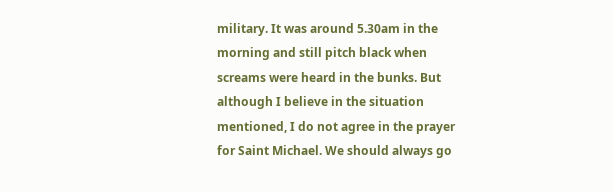military. It was around 5.30am in the morning and still pitch black when screams were heard in the bunks. But although I believe in the situation mentioned, I do not agree in the prayer for Saint Michael. We should always go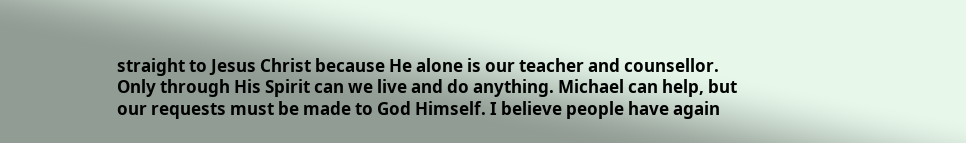straight to Jesus Christ because He alone is our teacher and counsellor. Only through His Spirit can we live and do anything. Michael can help, but our requests must be made to God Himself. I believe people have again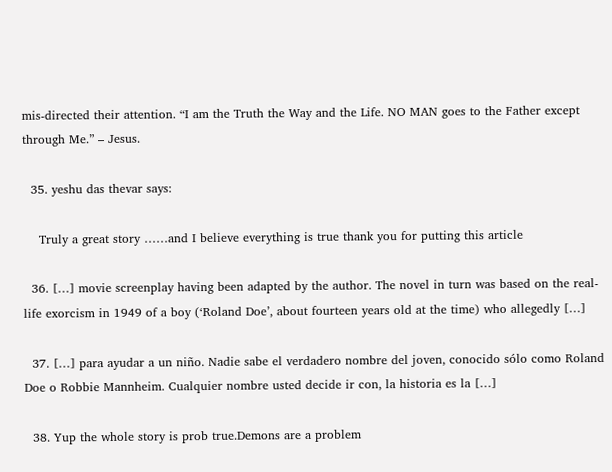mis-directed their attention. “I am the Truth the Way and the Life. NO MAN goes to the Father except through Me.” – Jesus.

  35. yeshu das thevar says:

    Truly a great story ……and I believe everything is true thank you for putting this article

  36. […] movie screenplay having been adapted by the author. The novel in turn was based on the real-life exorcism in 1949 of a boy (‘Roland Doe’, about fourteen years old at the time) who allegedly […]

  37. […] para ayudar a un niño. Nadie sabe el verdadero nombre del joven, conocido sólo como Roland Doe o Robbie Mannheim. Cualquier nombre usted decide ir con, la historia es la […]

  38. Yup the whole story is prob true.Demons are a problem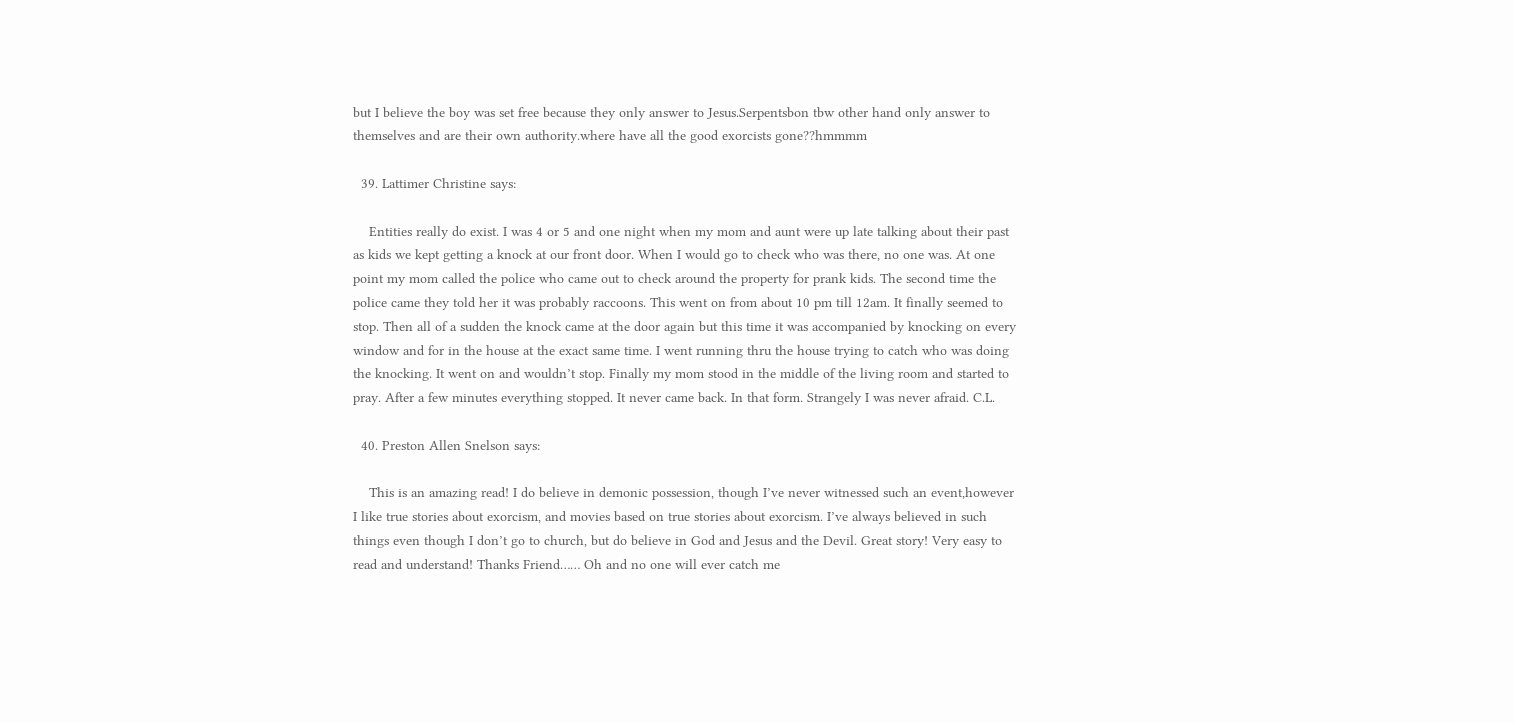but I believe the boy was set free because they only answer to Jesus.Serpentsbon tbw other hand only answer to themselves and are their own authority.where have all the good exorcists gone??hmmmm

  39. Lattimer Christine says:

    Entities really do exist. I was 4 or 5 and one night when my mom and aunt were up late talking about their past as kids we kept getting a knock at our front door. When I would go to check who was there, no one was. At one point my mom called the police who came out to check around the property for prank kids. The second time the police came they told her it was probably raccoons. This went on from about 10 pm till 12am. It finally seemed to stop. Then all of a sudden the knock came at the door again but this time it was accompanied by knocking on every window and for in the house at the exact same time. I went running thru the house trying to catch who was doing the knocking. It went on and wouldn’t stop. Finally my mom stood in the middle of the living room and started to pray. After a few minutes everything stopped. It never came back. In that form. Strangely I was never afraid. C.L.

  40. Preston Allen Snelson says:

    This is an amazing read! I do believe in demonic possession, though I’ve never witnessed such an event,however I like true stories about exorcism, and movies based on true stories about exorcism. I’ve always believed in such things even though I don’t go to church, but do believe in God and Jesus and the Devil. Great story! Very easy to read and understand! Thanks Friend…… Oh and no one will ever catch me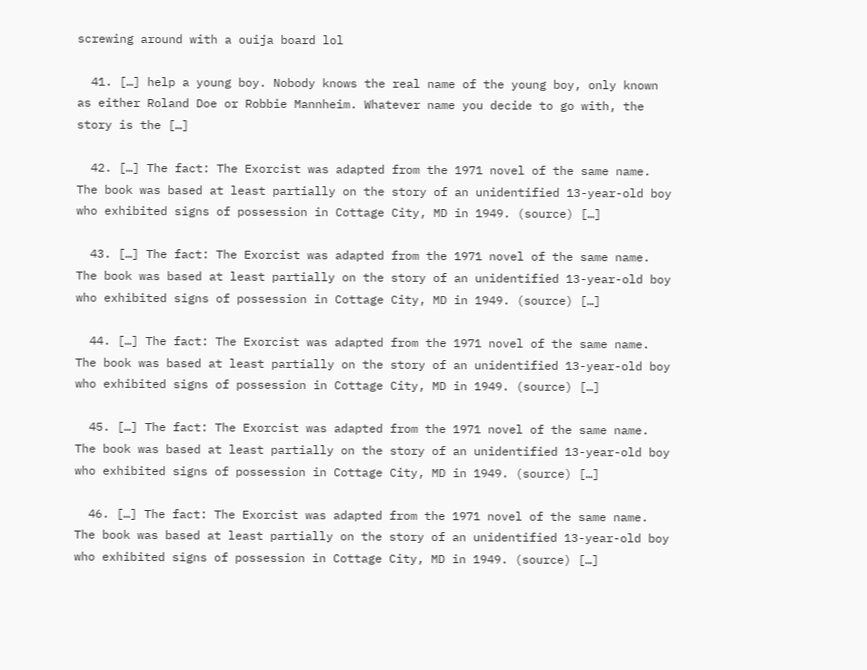screwing around with a ouija board lol

  41. […] help a young boy. Nobody knows the real name of the young boy, only known as either Roland Doe or Robbie Mannheim. Whatever name you decide to go with, the story is the […]

  42. […] The fact: The Exorcist was adapted from the 1971 novel of the same name. The book was based at least partially on the story of an unidentified 13-year-old boy who exhibited signs of possession in Cottage City, MD in 1949. (source) […]

  43. […] The fact: The Exorcist was adapted from the 1971 novel of the same name. The book was based at least partially on the story of an unidentified 13-year-old boy who exhibited signs of possession in Cottage City, MD in 1949. (source) […]

  44. […] The fact: The Exorcist was adapted from the 1971 novel of the same name. The book was based at least partially on the story of an unidentified 13-year-old boy who exhibited signs of possession in Cottage City, MD in 1949. (source) […]

  45. […] The fact: The Exorcist was adapted from the 1971 novel of the same name. The book was based at least partially on the story of an unidentified 13-year-old boy who exhibited signs of possession in Cottage City, MD in 1949. (source) […]

  46. […] The fact: The Exorcist was adapted from the 1971 novel of the same name. The book was based at least partially on the story of an unidentified 13-year-old boy who exhibited signs of possession in Cottage City, MD in 1949. (source) […]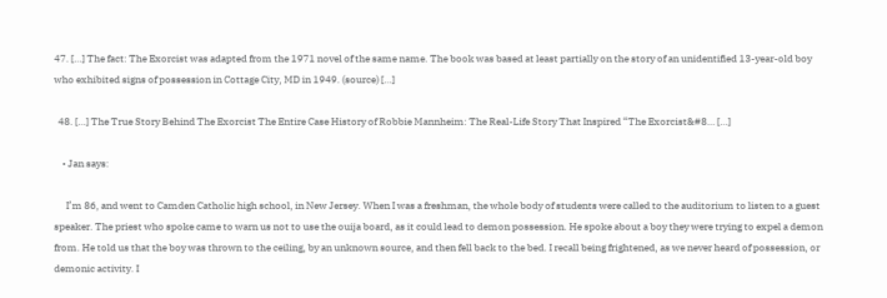47. […] The fact: The Exorcist was adapted from the 1971 novel of the same name. The book was based at least partially on the story of an unidentified 13-year-old boy who exhibited signs of possession in Cottage City, MD in 1949. (source) […]

  48. […] The True Story Behind The Exorcist The Entire Case History of Robbie Mannheim: The Real-Life Story That Inspired “The Exorcist&#8… […]

    • Jan says:

      I’m 86, and went to Camden Catholic high school, in New Jersey. When I was a freshman, the whole body of students were called to the auditorium to listen to a guest speaker. The priest who spoke came to warn us not to use the ouija board, as it could lead to demon possession. He spoke about a boy they were trying to expel a demon from. He told us that the boy was thrown to the ceiling, by an unknown source, and then fell back to the bed. I recall being frightened, as we never heard of possession, or demonic activity. I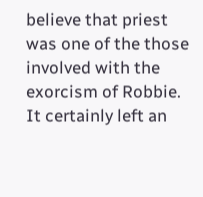believe that priest was one of the those involved with the exorcism of Robbie. It certainly left an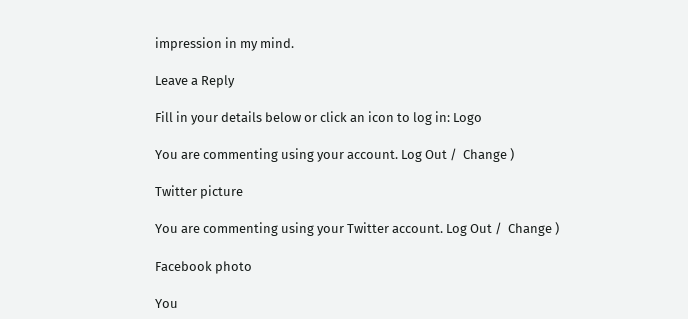impression in my mind.

Leave a Reply

Fill in your details below or click an icon to log in: Logo

You are commenting using your account. Log Out /  Change )

Twitter picture

You are commenting using your Twitter account. Log Out /  Change )

Facebook photo

You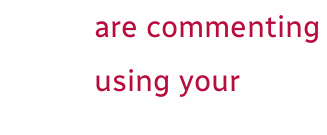are commenting using your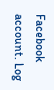Facebook account. Log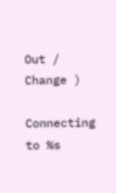Out /  Change )

Connecting to %s